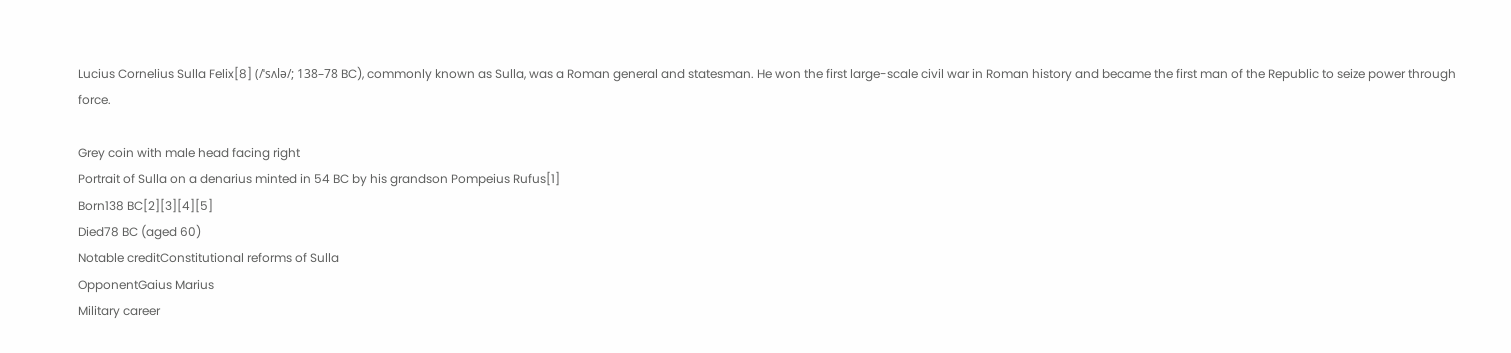Lucius Cornelius Sulla Felix[8] (/ˈsʌlə/; 138–78 BC), commonly known as Sulla, was a Roman general and statesman. He won the first large-scale civil war in Roman history and became the first man of the Republic to seize power through force.

Grey coin with male head facing right
Portrait of Sulla on a denarius minted in 54 BC by his grandson Pompeius Rufus[1]
Born138 BC[2][3][4][5]
Died78 BC (aged 60)
Notable creditConstitutional reforms of Sulla
OpponentGaius Marius
Military career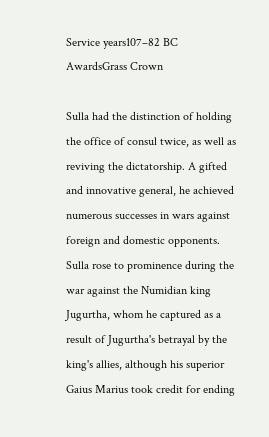Service years107–82 BC
AwardsGrass Crown

Sulla had the distinction of holding the office of consul twice, as well as reviving the dictatorship. A gifted and innovative general, he achieved numerous successes in wars against foreign and domestic opponents. Sulla rose to prominence during the war against the Numidian king Jugurtha, whom he captured as a result of Jugurtha's betrayal by the king's allies, although his superior Gaius Marius took credit for ending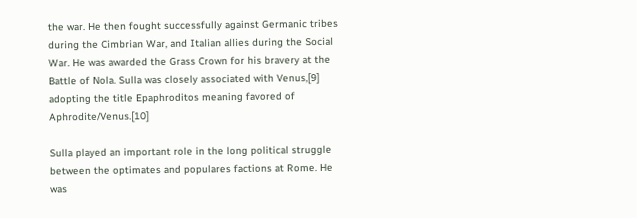the war. He then fought successfully against Germanic tribes during the Cimbrian War, and Italian allies during the Social War. He was awarded the Grass Crown for his bravery at the Battle of Nola. Sulla was closely associated with Venus,[9] adopting the title Epaphroditos meaning favored of Aphrodite/Venus.[10]

Sulla played an important role in the long political struggle between the optimates and populares factions at Rome. He was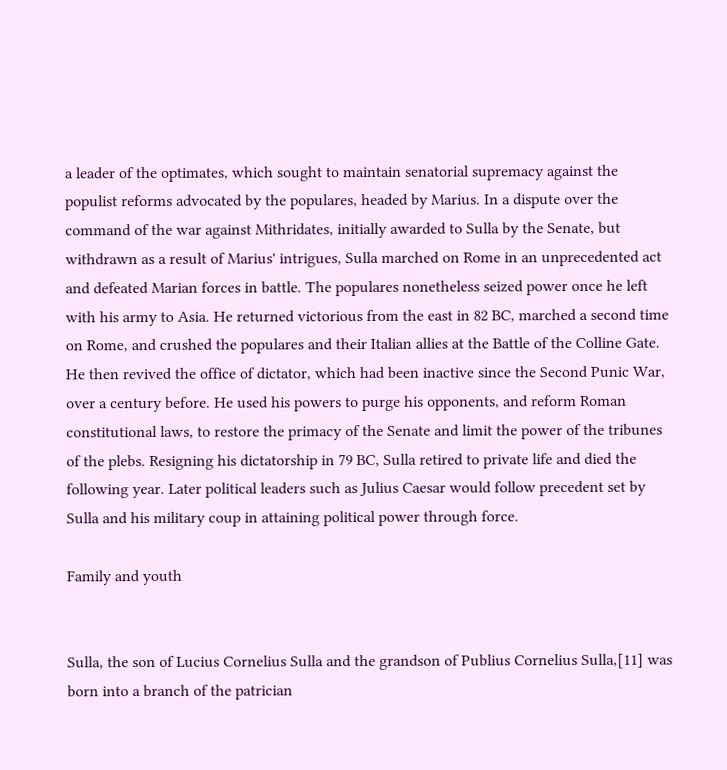a leader of the optimates, which sought to maintain senatorial supremacy against the populist reforms advocated by the populares, headed by Marius. In a dispute over the command of the war against Mithridates, initially awarded to Sulla by the Senate, but withdrawn as a result of Marius' intrigues, Sulla marched on Rome in an unprecedented act and defeated Marian forces in battle. The populares nonetheless seized power once he left with his army to Asia. He returned victorious from the east in 82 BC, marched a second time on Rome, and crushed the populares and their Italian allies at the Battle of the Colline Gate. He then revived the office of dictator, which had been inactive since the Second Punic War, over a century before. He used his powers to purge his opponents, and reform Roman constitutional laws, to restore the primacy of the Senate and limit the power of the tribunes of the plebs. Resigning his dictatorship in 79 BC, Sulla retired to private life and died the following year. Later political leaders such as Julius Caesar would follow precedent set by Sulla and his military coup in attaining political power through force.

Family and youth


Sulla, the son of Lucius Cornelius Sulla and the grandson of Publius Cornelius Sulla,[11] was born into a branch of the patrician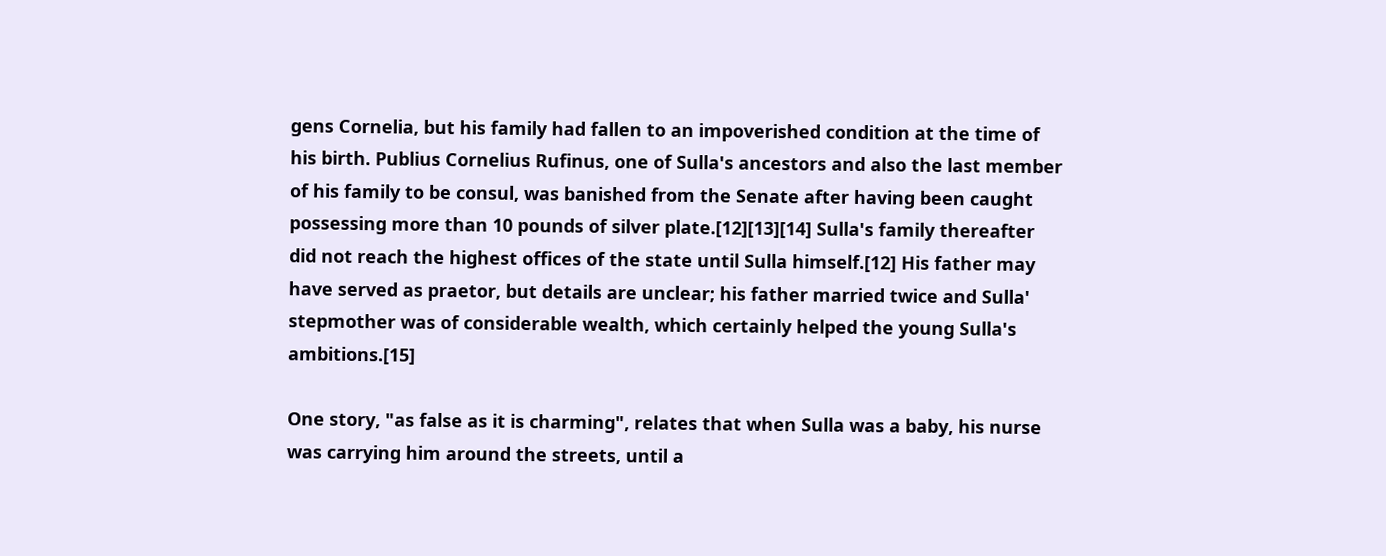gens Cornelia, but his family had fallen to an impoverished condition at the time of his birth. Publius Cornelius Rufinus, one of Sulla's ancestors and also the last member of his family to be consul, was banished from the Senate after having been caught possessing more than 10 pounds of silver plate.[12][13][14] Sulla's family thereafter did not reach the highest offices of the state until Sulla himself.[12] His father may have served as praetor, but details are unclear; his father married twice and Sulla' stepmother was of considerable wealth, which certainly helped the young Sulla's ambitions.[15]

One story, "as false as it is charming", relates that when Sulla was a baby, his nurse was carrying him around the streets, until a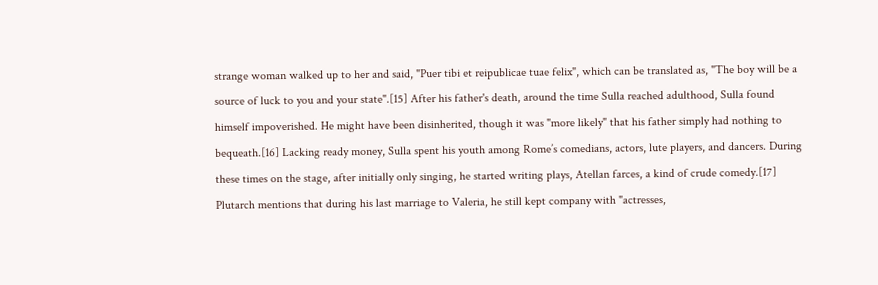strange woman walked up to her and said, "Puer tibi et reipublicae tuae felix", which can be translated as, "The boy will be a source of luck to you and your state".[15] After his father's death, around the time Sulla reached adulthood, Sulla found himself impoverished. He might have been disinherited, though it was "more likely" that his father simply had nothing to bequeath.[16] Lacking ready money, Sulla spent his youth among Rome’s comedians, actors, lute players, and dancers. During these times on the stage, after initially only singing, he started writing plays, Atellan farces, a kind of crude comedy.[17] Plutarch mentions that during his last marriage to Valeria, he still kept company with "actresses,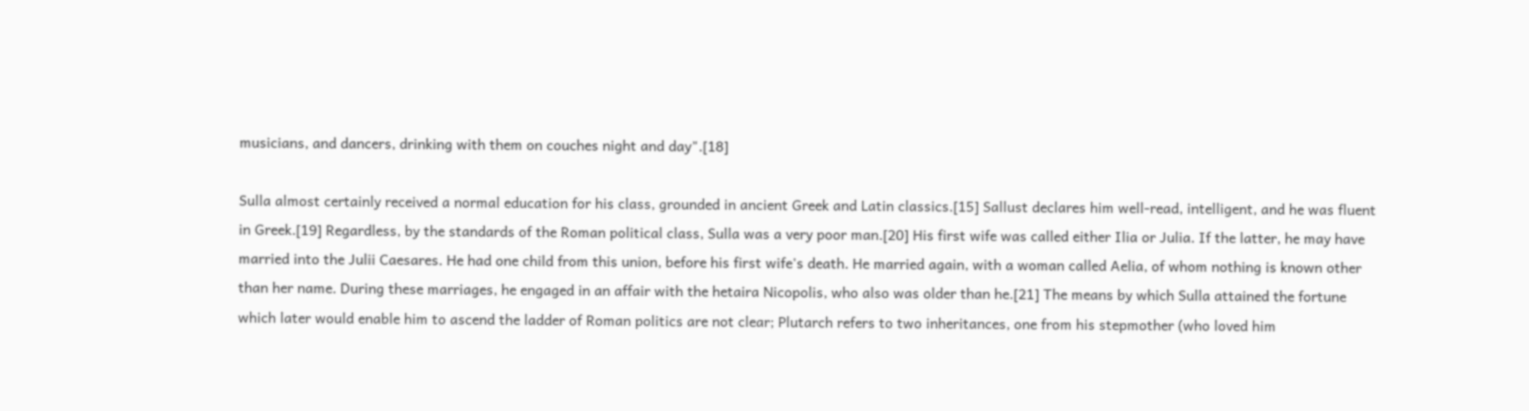musicians, and dancers, drinking with them on couches night and day".[18]

Sulla almost certainly received a normal education for his class, grounded in ancient Greek and Latin classics.[15] Sallust declares him well-read, intelligent, and he was fluent in Greek.[19] Regardless, by the standards of the Roman political class, Sulla was a very poor man.[20] His first wife was called either Ilia or Julia. If the latter, he may have married into the Julii Caesares. He had one child from this union, before his first wife's death. He married again, with a woman called Aelia, of whom nothing is known other than her name. During these marriages, he engaged in an affair with the hetaira Nicopolis, who also was older than he.[21] The means by which Sulla attained the fortune which later would enable him to ascend the ladder of Roman politics are not clear; Plutarch refers to two inheritances, one from his stepmother (who loved him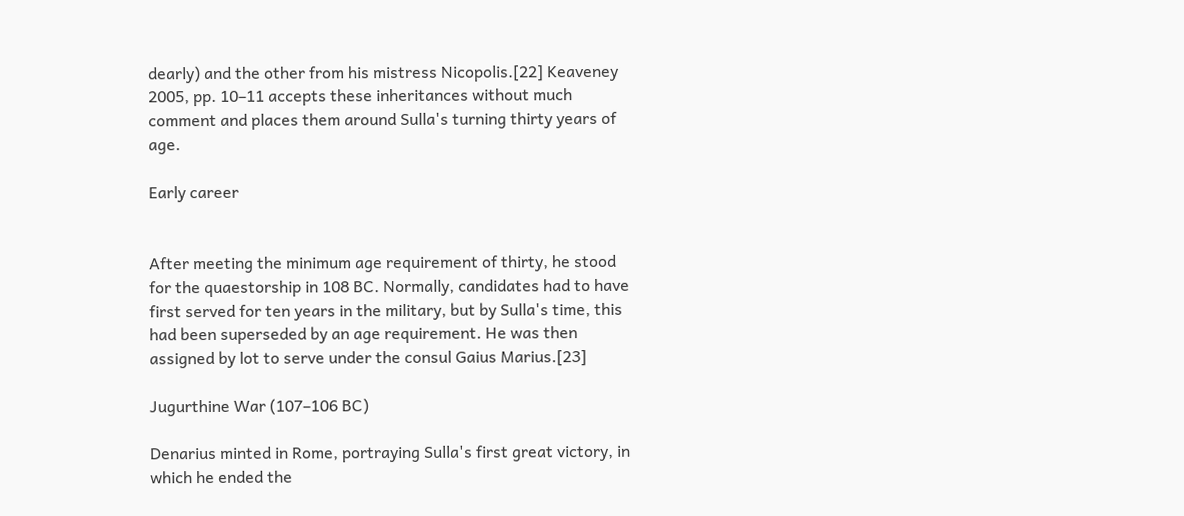dearly) and the other from his mistress Nicopolis.[22] Keaveney 2005, pp. 10–11 accepts these inheritances without much comment and places them around Sulla's turning thirty years of age.

Early career


After meeting the minimum age requirement of thirty, he stood for the quaestorship in 108 BC. Normally, candidates had to have first served for ten years in the military, but by Sulla's time, this had been superseded by an age requirement. He was then assigned by lot to serve under the consul Gaius Marius.[23]

Jugurthine War (107–106 BC)

Denarius minted in Rome, portraying Sulla's first great victory, in which he ended the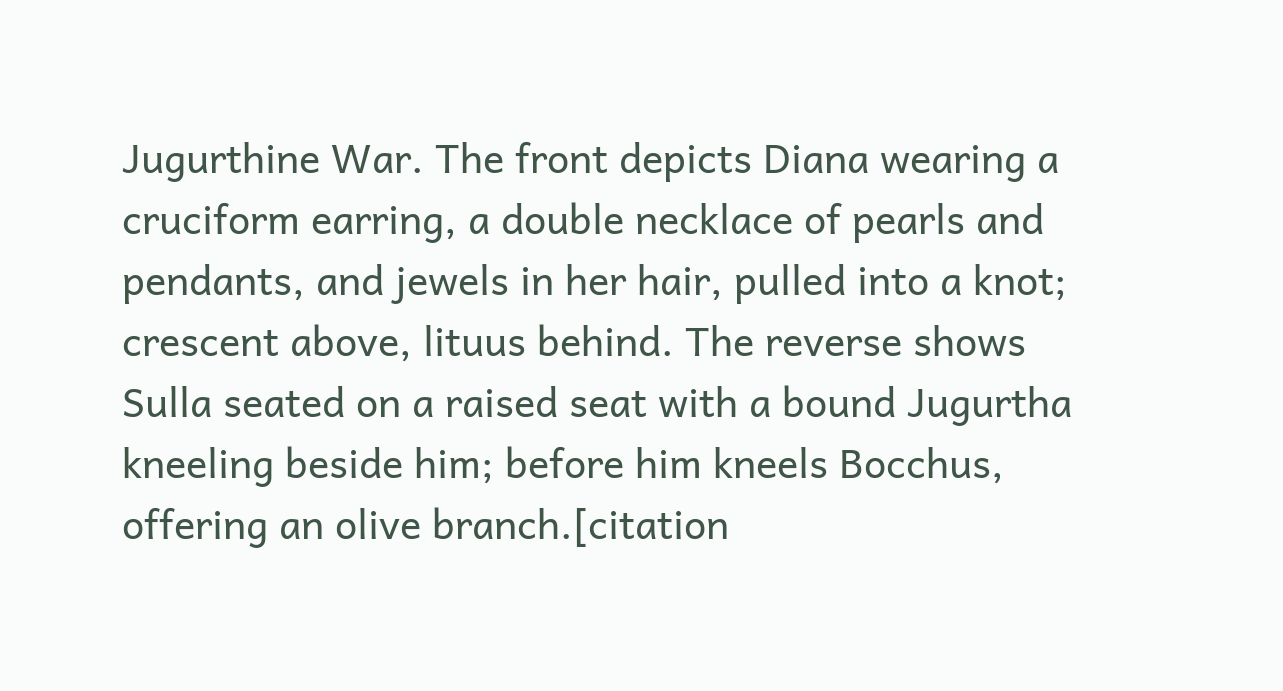Jugurthine War. The front depicts Diana wearing a cruciform earring, a double necklace of pearls and pendants, and jewels in her hair, pulled into a knot; crescent above, lituus behind. The reverse shows Sulla seated on a raised seat with a bound Jugurtha kneeling beside him; before him kneels Bocchus, offering an olive branch.[citation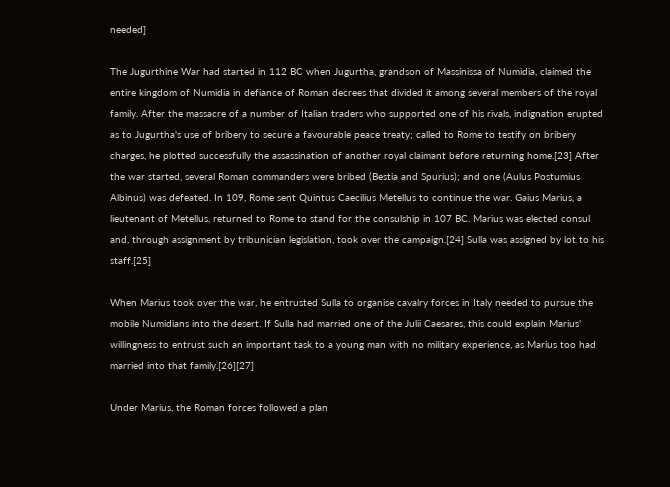needed]

The Jugurthine War had started in 112 BC when Jugurtha, grandson of Massinissa of Numidia, claimed the entire kingdom of Numidia in defiance of Roman decrees that divided it among several members of the royal family. After the massacre of a number of Italian traders who supported one of his rivals, indignation erupted as to Jugurtha's use of bribery to secure a favourable peace treaty; called to Rome to testify on bribery charges, he plotted successfully the assassination of another royal claimant before returning home.[23] After the war started, several Roman commanders were bribed (Bestia and Spurius); and one (Aulus Postumius Albinus) was defeated. In 109, Rome sent Quintus Caecilius Metellus to continue the war. Gaius Marius, a lieutenant of Metellus, returned to Rome to stand for the consulship in 107 BC. Marius was elected consul and, through assignment by tribunician legislation, took over the campaign.[24] Sulla was assigned by lot to his staff.[25]

When Marius took over the war, he entrusted Sulla to organise cavalry forces in Italy needed to pursue the mobile Numidians into the desert. If Sulla had married one of the Julii Caesares, this could explain Marius' willingness to entrust such an important task to a young man with no military experience, as Marius too had married into that family.[26][27]

Under Marius, the Roman forces followed a plan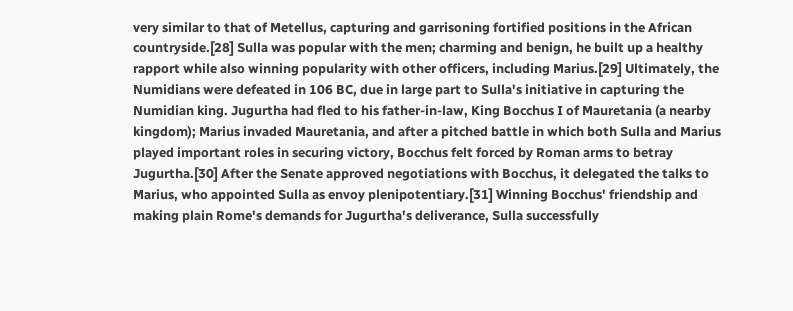very similar to that of Metellus, capturing and garrisoning fortified positions in the African countryside.[28] Sulla was popular with the men; charming and benign, he built up a healthy rapport while also winning popularity with other officers, including Marius.[29] Ultimately, the Numidians were defeated in 106 BC, due in large part to Sulla's initiative in capturing the Numidian king. Jugurtha had fled to his father-in-law, King Bocchus I of Mauretania (a nearby kingdom); Marius invaded Mauretania, and after a pitched battle in which both Sulla and Marius played important roles in securing victory, Bocchus felt forced by Roman arms to betray Jugurtha.[30] After the Senate approved negotiations with Bocchus, it delegated the talks to Marius, who appointed Sulla as envoy plenipotentiary.[31] Winning Bocchus' friendship and making plain Rome's demands for Jugurtha's deliverance, Sulla successfully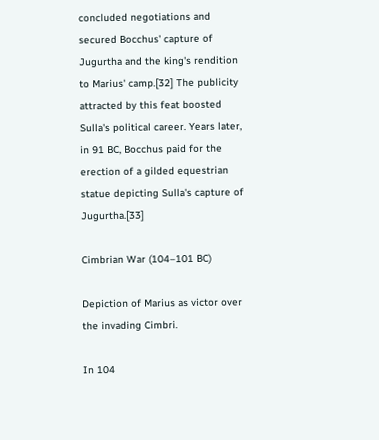concluded negotiations and secured Bocchus' capture of Jugurtha and the king's rendition to Marius' camp.[32] The publicity attracted by this feat boosted Sulla's political career. Years later, in 91 BC, Bocchus paid for the erection of a gilded equestrian statue depicting Sulla's capture of Jugurtha.[33]

Cimbrian War (104–101 BC)

Depiction of Marius as victor over the invading Cimbri.

In 104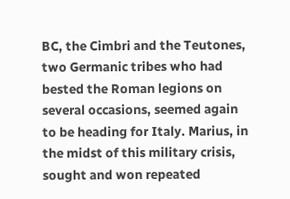BC, the Cimbri and the Teutones, two Germanic tribes who had bested the Roman legions on several occasions, seemed again to be heading for Italy. Marius, in the midst of this military crisis, sought and won repeated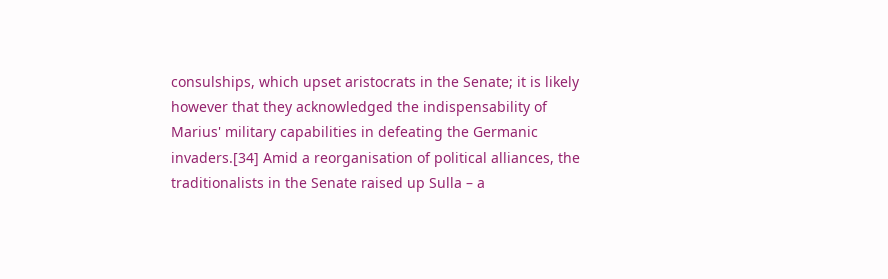consulships, which upset aristocrats in the Senate; it is likely however that they acknowledged the indispensability of Marius' military capabilities in defeating the Germanic invaders.[34] Amid a reorganisation of political alliances, the traditionalists in the Senate raised up Sulla – a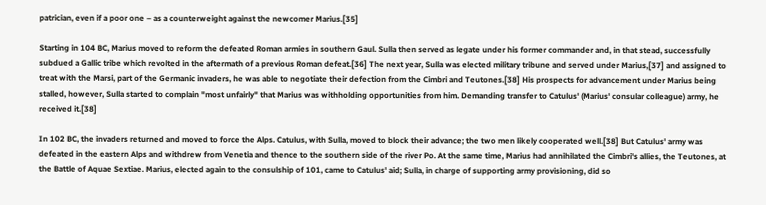patrician, even if a poor one – as a counterweight against the newcomer Marius.[35]

Starting in 104 BC, Marius moved to reform the defeated Roman armies in southern Gaul. Sulla then served as legate under his former commander and, in that stead, successfully subdued a Gallic tribe which revolted in the aftermath of a previous Roman defeat.[36] The next year, Sulla was elected military tribune and served under Marius,[37] and assigned to treat with the Marsi, part of the Germanic invaders, he was able to negotiate their defection from the Cimbri and Teutones.[38] His prospects for advancement under Marius being stalled, however, Sulla started to complain "most unfairly" that Marius was withholding opportunities from him. Demanding transfer to Catulus' (Marius' consular colleague) army, he received it.[38]

In 102 BC, the invaders returned and moved to force the Alps. Catulus, with Sulla, moved to block their advance; the two men likely cooperated well.[38] But Catulus' army was defeated in the eastern Alps and withdrew from Venetia and thence to the southern side of the river Po. At the same time, Marius had annihilated the Cimbri's allies, the Teutones, at the Battle of Aquae Sextiae. Marius, elected again to the consulship of 101, came to Catulus' aid; Sulla, in charge of supporting army provisioning, did so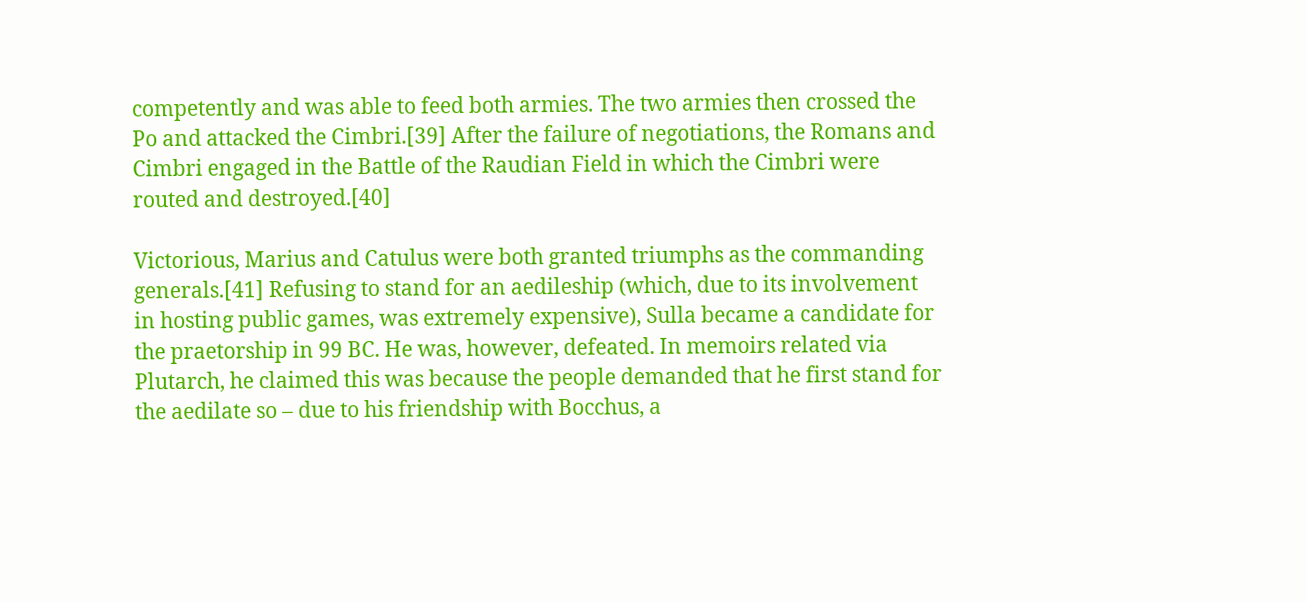competently and was able to feed both armies. The two armies then crossed the Po and attacked the Cimbri.[39] After the failure of negotiations, the Romans and Cimbri engaged in the Battle of the Raudian Field in which the Cimbri were routed and destroyed.[40]

Victorious, Marius and Catulus were both granted triumphs as the commanding generals.[41] Refusing to stand for an aedileship (which, due to its involvement in hosting public games, was extremely expensive), Sulla became a candidate for the praetorship in 99 BC. He was, however, defeated. In memoirs related via Plutarch, he claimed this was because the people demanded that he first stand for the aedilate so – due to his friendship with Bocchus, a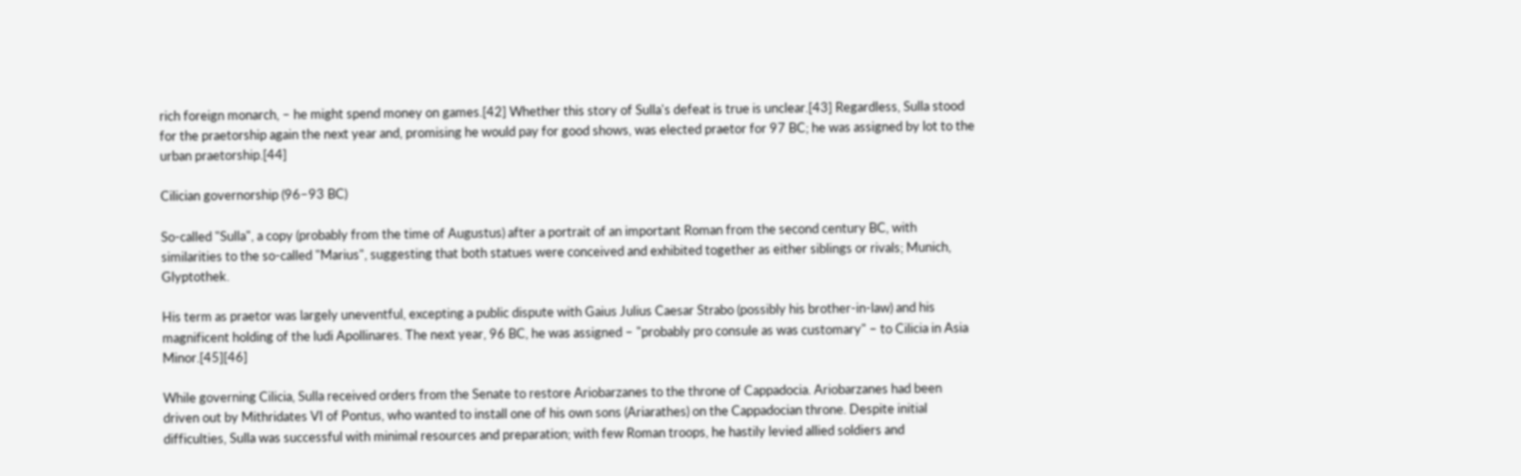rich foreign monarch, – he might spend money on games.[42] Whether this story of Sulla's defeat is true is unclear.[43] Regardless, Sulla stood for the praetorship again the next year and, promising he would pay for good shows, was elected praetor for 97 BC; he was assigned by lot to the urban praetorship.[44]

Cilician governorship (96–93 BC)

So-called "Sulla", a copy (probably from the time of Augustus) after a portrait of an important Roman from the second century BC, with similarities to the so-called "Marius", suggesting that both statues were conceived and exhibited together as either siblings or rivals; Munich, Glyptothek.

His term as praetor was largely uneventful, excepting a public dispute with Gaius Julius Caesar Strabo (possibly his brother-in-law) and his magnificent holding of the ludi Apollinares. The next year, 96 BC, he was assigned – "probably pro consule as was customary" – to Cilicia in Asia Minor.[45][46]

While governing Cilicia, Sulla received orders from the Senate to restore Ariobarzanes to the throne of Cappadocia. Ariobarzanes had been driven out by Mithridates VI of Pontus, who wanted to install one of his own sons (Ariarathes) on the Cappadocian throne. Despite initial difficulties, Sulla was successful with minimal resources and preparation; with few Roman troops, he hastily levied allied soldiers and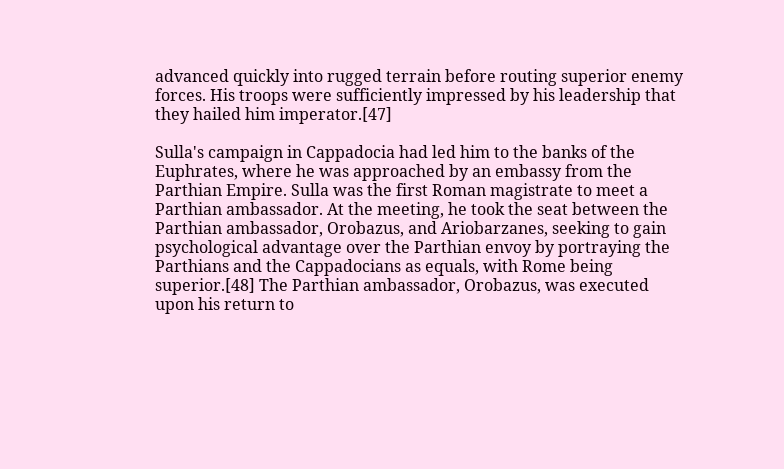advanced quickly into rugged terrain before routing superior enemy forces. His troops were sufficiently impressed by his leadership that they hailed him imperator.[47]

Sulla's campaign in Cappadocia had led him to the banks of the Euphrates, where he was approached by an embassy from the Parthian Empire. Sulla was the first Roman magistrate to meet a Parthian ambassador. At the meeting, he took the seat between the Parthian ambassador, Orobazus, and Ariobarzanes, seeking to gain psychological advantage over the Parthian envoy by portraying the Parthians and the Cappadocians as equals, with Rome being superior.[48] The Parthian ambassador, Orobazus, was executed upon his return to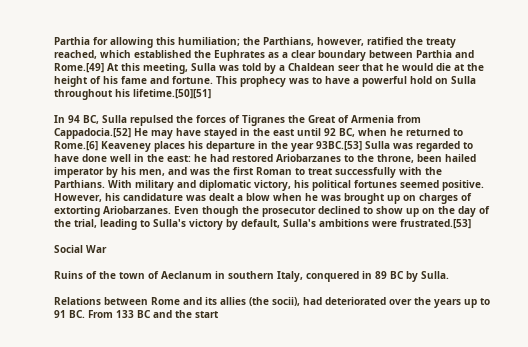Parthia for allowing this humiliation; the Parthians, however, ratified the treaty reached, which established the Euphrates as a clear boundary between Parthia and Rome.[49] At this meeting, Sulla was told by a Chaldean seer that he would die at the height of his fame and fortune. This prophecy was to have a powerful hold on Sulla throughout his lifetime.[50][51]

In 94 BC, Sulla repulsed the forces of Tigranes the Great of Armenia from Cappadocia.[52] He may have stayed in the east until 92 BC, when he returned to Rome.[6] Keaveney places his departure in the year 93BC.[53] Sulla was regarded to have done well in the east: he had restored Ariobarzanes to the throne, been hailed imperator by his men, and was the first Roman to treat successfully with the Parthians. With military and diplomatic victory, his political fortunes seemed positive. However, his candidature was dealt a blow when he was brought up on charges of extorting Ariobarzanes. Even though the prosecutor declined to show up on the day of the trial, leading to Sulla's victory by default, Sulla's ambitions were frustrated.[53]

Social War

Ruins of the town of Aeclanum in southern Italy, conquered in 89 BC by Sulla.

Relations between Rome and its allies (the socii), had deteriorated over the years up to 91 BC. From 133 BC and the start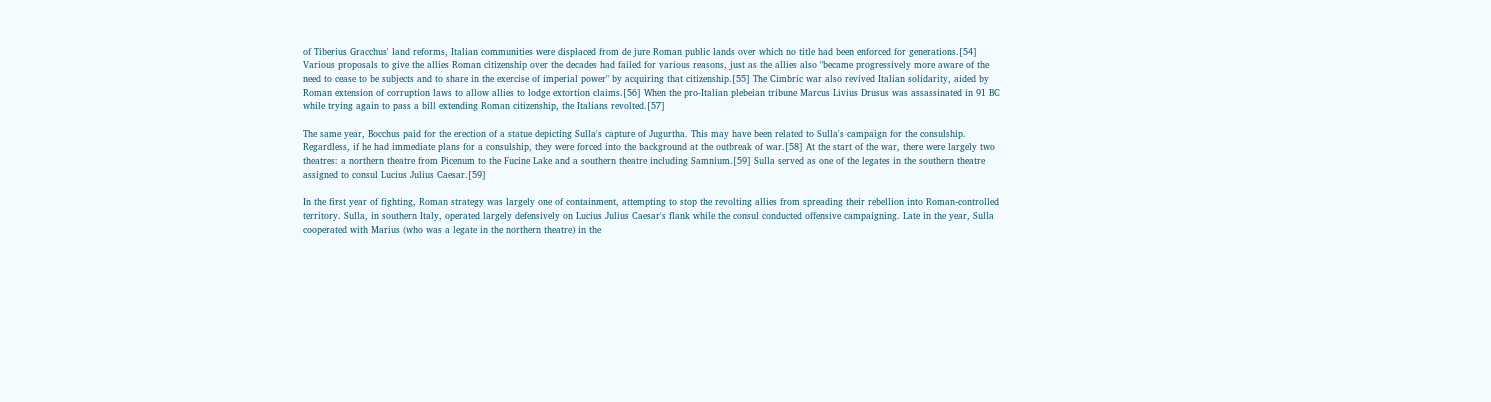of Tiberius Gracchus' land reforms, Italian communities were displaced from de jure Roman public lands over which no title had been enforced for generations.[54] Various proposals to give the allies Roman citizenship over the decades had failed for various reasons, just as the allies also "became progressively more aware of the need to cease to be subjects and to share in the exercise of imperial power" by acquiring that citizenship.[55] The Cimbric war also revived Italian solidarity, aided by Roman extension of corruption laws to allow allies to lodge extortion claims.[56] When the pro-Italian plebeian tribune Marcus Livius Drusus was assassinated in 91 BC while trying again to pass a bill extending Roman citizenship, the Italians revolted.[57]

The same year, Bocchus paid for the erection of a statue depicting Sulla's capture of Jugurtha. This may have been related to Sulla's campaign for the consulship. Regardless, if he had immediate plans for a consulship, they were forced into the background at the outbreak of war.[58] At the start of the war, there were largely two theatres: a northern theatre from Picenum to the Fucine Lake and a southern theatre including Samnium.[59] Sulla served as one of the legates in the southern theatre assigned to consul Lucius Julius Caesar.[59]

In the first year of fighting, Roman strategy was largely one of containment, attempting to stop the revolting allies from spreading their rebellion into Roman-controlled territory. Sulla, in southern Italy, operated largely defensively on Lucius Julius Caesar's flank while the consul conducted offensive campaigning. Late in the year, Sulla cooperated with Marius (who was a legate in the northern theatre) in the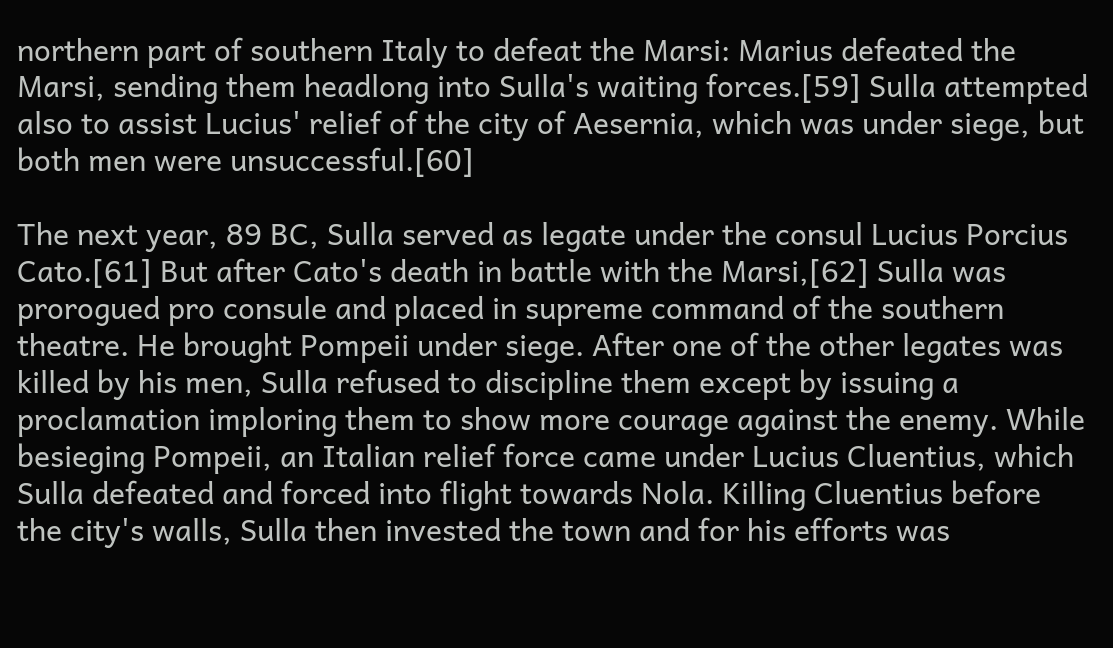northern part of southern Italy to defeat the Marsi: Marius defeated the Marsi, sending them headlong into Sulla's waiting forces.[59] Sulla attempted also to assist Lucius' relief of the city of Aesernia, which was under siege, but both men were unsuccessful.[60]

The next year, 89 BC, Sulla served as legate under the consul Lucius Porcius Cato.[61] But after Cato's death in battle with the Marsi,[62] Sulla was prorogued pro consule and placed in supreme command of the southern theatre. He brought Pompeii under siege. After one of the other legates was killed by his men, Sulla refused to discipline them except by issuing a proclamation imploring them to show more courage against the enemy. While besieging Pompeii, an Italian relief force came under Lucius Cluentius, which Sulla defeated and forced into flight towards Nola. Killing Cluentius before the city's walls, Sulla then invested the town and for his efforts was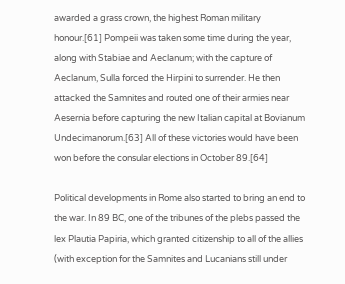awarded a grass crown, the highest Roman military honour.[61] Pompeii was taken some time during the year, along with Stabiae and Aeclanum; with the capture of Aeclanum, Sulla forced the Hirpini to surrender. He then attacked the Samnites and routed one of their armies near Aesernia before capturing the new Italian capital at Bovianum Undecimanorum.[63] All of these victories would have been won before the consular elections in October 89.[64]

Political developments in Rome also started to bring an end to the war. In 89 BC, one of the tribunes of the plebs passed the lex Plautia Papiria, which granted citizenship to all of the allies (with exception for the Samnites and Lucanians still under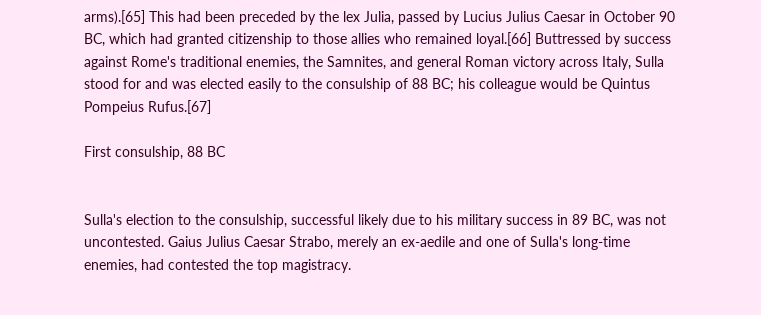arms).[65] This had been preceded by the lex Julia, passed by Lucius Julius Caesar in October 90 BC, which had granted citizenship to those allies who remained loyal.[66] Buttressed by success against Rome's traditional enemies, the Samnites, and general Roman victory across Italy, Sulla stood for and was elected easily to the consulship of 88 BC; his colleague would be Quintus Pompeius Rufus.[67]

First consulship, 88 BC


Sulla's election to the consulship, successful likely due to his military success in 89 BC, was not uncontested. Gaius Julius Caesar Strabo, merely an ex-aedile and one of Sulla's long-time enemies, had contested the top magistracy.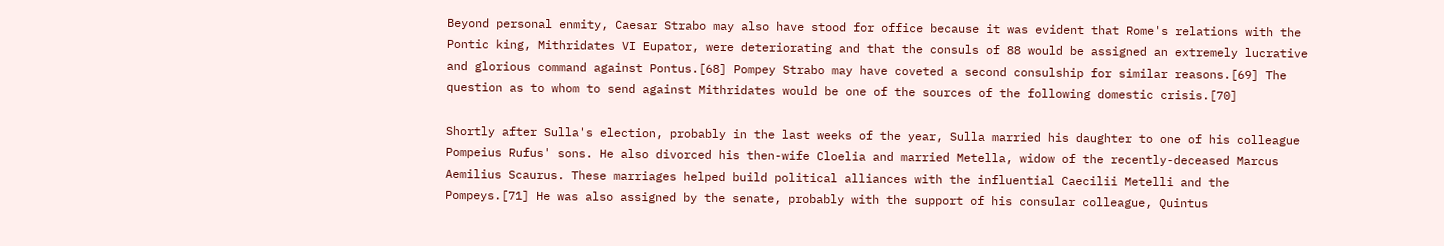Beyond personal enmity, Caesar Strabo may also have stood for office because it was evident that Rome's relations with the Pontic king, Mithridates VI Eupator, were deteriorating and that the consuls of 88 would be assigned an extremely lucrative and glorious command against Pontus.[68] Pompey Strabo may have coveted a second consulship for similar reasons.[69] The question as to whom to send against Mithridates would be one of the sources of the following domestic crisis.[70]

Shortly after Sulla's election, probably in the last weeks of the year, Sulla married his daughter to one of his colleague Pompeius Rufus' sons. He also divorced his then-wife Cloelia and married Metella, widow of the recently-deceased Marcus Aemilius Scaurus. These marriages helped build political alliances with the influential Caecilii Metelli and the Pompeys.[71] He was also assigned by the senate, probably with the support of his consular colleague, Quintus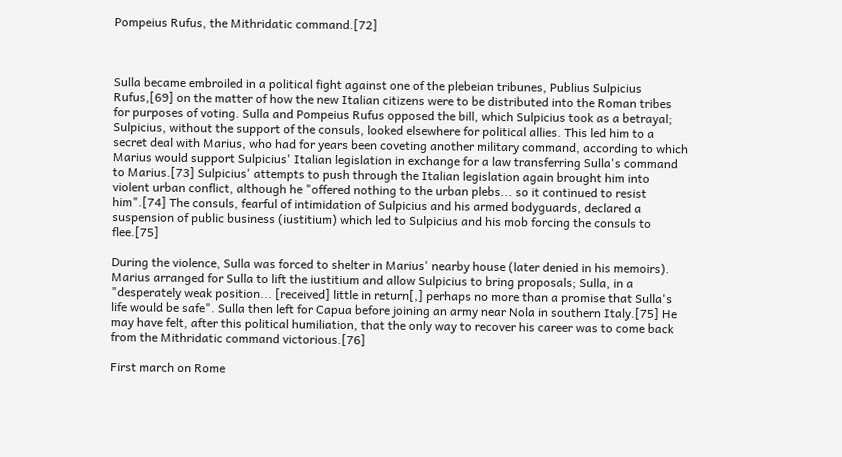Pompeius Rufus, the Mithridatic command.[72]



Sulla became embroiled in a political fight against one of the plebeian tribunes, Publius Sulpicius Rufus,[69] on the matter of how the new Italian citizens were to be distributed into the Roman tribes for purposes of voting. Sulla and Pompeius Rufus opposed the bill, which Sulpicius took as a betrayal; Sulpicius, without the support of the consuls, looked elsewhere for political allies. This led him to a secret deal with Marius, who had for years been coveting another military command, according to which Marius would support Sulpicius' Italian legislation in exchange for a law transferring Sulla's command to Marius.[73] Sulpicius' attempts to push through the Italian legislation again brought him into violent urban conflict, although he "offered nothing to the urban plebs... so it continued to resist him".[74] The consuls, fearful of intimidation of Sulpicius and his armed bodyguards, declared a suspension of public business (iustitium) which led to Sulpicius and his mob forcing the consuls to flee.[75]

During the violence, Sulla was forced to shelter in Marius' nearby house (later denied in his memoirs). Marius arranged for Sulla to lift the iustitium and allow Sulpicius to bring proposals; Sulla, in a "desperately weak position... [received] little in return[,] perhaps no more than a promise that Sulla's life would be safe". Sulla then left for Capua before joining an army near Nola in southern Italy.[75] He may have felt, after this political humiliation, that the only way to recover his career was to come back from the Mithridatic command victorious.[76]

First march on Rome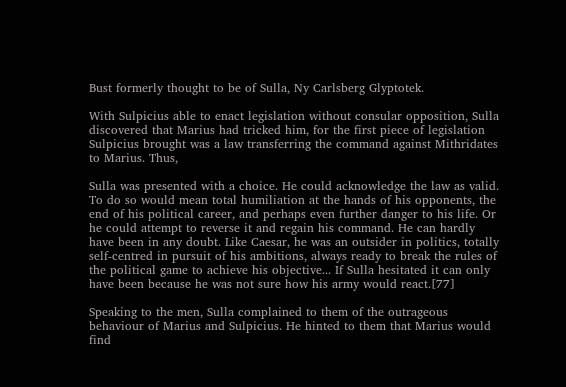Bust formerly thought to be of Sulla, Ny Carlsberg Glyptotek.

With Sulpicius able to enact legislation without consular opposition, Sulla discovered that Marius had tricked him, for the first piece of legislation Sulpicius brought was a law transferring the command against Mithridates to Marius. Thus,

Sulla was presented with a choice. He could acknowledge the law as valid. To do so would mean total humiliation at the hands of his opponents, the end of his political career, and perhaps even further danger to his life. Or he could attempt to reverse it and regain his command. He can hardly have been in any doubt. Like Caesar, he was an outsider in politics, totally self-centred in pursuit of his ambitions, always ready to break the rules of the political game to achieve his objective... If Sulla hesitated it can only have been because he was not sure how his army would react.[77]

Speaking to the men, Sulla complained to them of the outrageous behaviour of Marius and Sulpicius. He hinted to them that Marius would find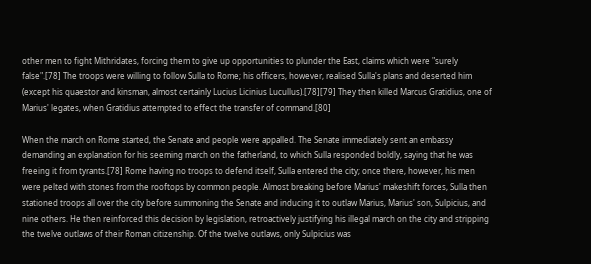other men to fight Mithridates, forcing them to give up opportunities to plunder the East, claims which were "surely false".[78] The troops were willing to follow Sulla to Rome; his officers, however, realised Sulla's plans and deserted him (except his quaestor and kinsman, almost certainly Lucius Licinius Lucullus).[78][79] They then killed Marcus Gratidius, one of Marius' legates, when Gratidius attempted to effect the transfer of command.[80]

When the march on Rome started, the Senate and people were appalled. The Senate immediately sent an embassy demanding an explanation for his seeming march on the fatherland, to which Sulla responded boldly, saying that he was freeing it from tyrants.[78] Rome having no troops to defend itself, Sulla entered the city; once there, however, his men were pelted with stones from the rooftops by common people. Almost breaking before Marius' makeshift forces, Sulla then stationed troops all over the city before summoning the Senate and inducing it to outlaw Marius, Marius' son, Sulpicius, and nine others. He then reinforced this decision by legislation, retroactively justifying his illegal march on the city and stripping the twelve outlaws of their Roman citizenship. Of the twelve outlaws, only Sulpicius was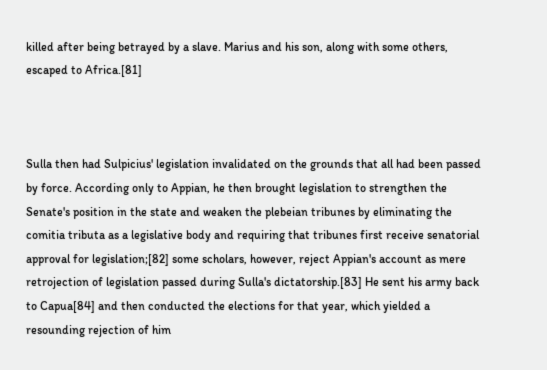killed after being betrayed by a slave. Marius and his son, along with some others, escaped to Africa.[81]



Sulla then had Sulpicius' legislation invalidated on the grounds that all had been passed by force. According only to Appian, he then brought legislation to strengthen the Senate's position in the state and weaken the plebeian tribunes by eliminating the comitia tributa as a legislative body and requiring that tribunes first receive senatorial approval for legislation;[82] some scholars, however, reject Appian's account as mere retrojection of legislation passed during Sulla's dictatorship.[83] He sent his army back to Capua[84] and then conducted the elections for that year, which yielded a resounding rejection of him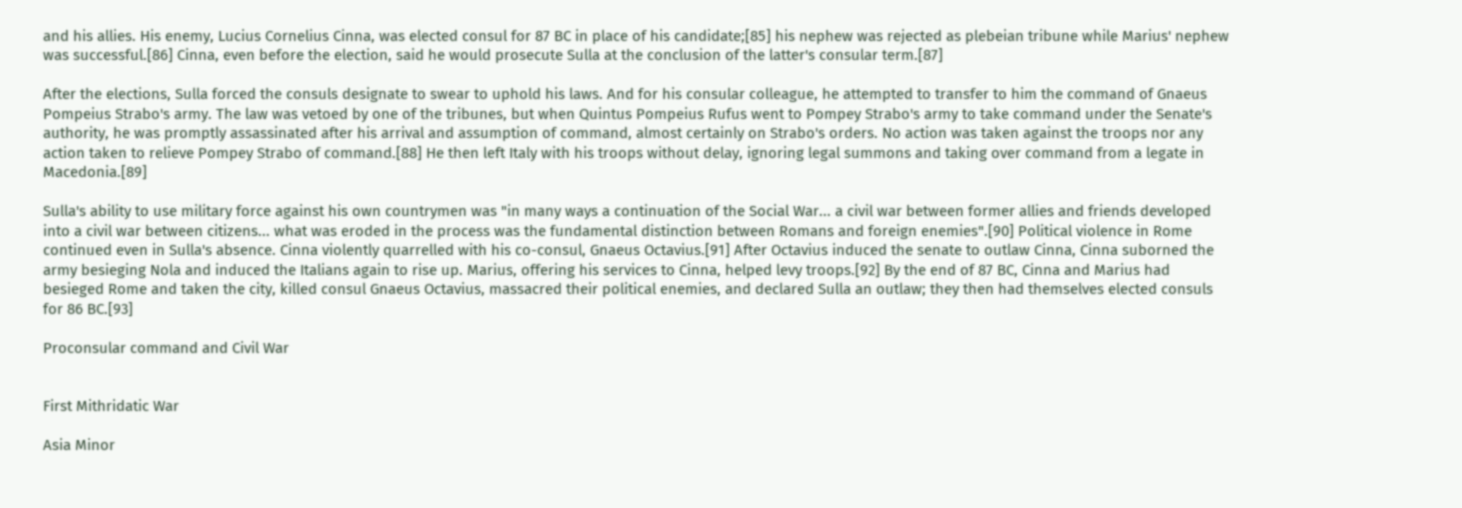and his allies. His enemy, Lucius Cornelius Cinna, was elected consul for 87 BC in place of his candidate;[85] his nephew was rejected as plebeian tribune while Marius' nephew was successful.[86] Cinna, even before the election, said he would prosecute Sulla at the conclusion of the latter's consular term.[87]

After the elections, Sulla forced the consuls designate to swear to uphold his laws. And for his consular colleague, he attempted to transfer to him the command of Gnaeus Pompeius Strabo's army. The law was vetoed by one of the tribunes, but when Quintus Pompeius Rufus went to Pompey Strabo's army to take command under the Senate's authority, he was promptly assassinated after his arrival and assumption of command, almost certainly on Strabo's orders. No action was taken against the troops nor any action taken to relieve Pompey Strabo of command.[88] He then left Italy with his troops without delay, ignoring legal summons and taking over command from a legate in Macedonia.[89]

Sulla's ability to use military force against his own countrymen was "in many ways a continuation of the Social War... a civil war between former allies and friends developed into a civil war between citizens... what was eroded in the process was the fundamental distinction between Romans and foreign enemies".[90] Political violence in Rome continued even in Sulla's absence. Cinna violently quarrelled with his co-consul, Gnaeus Octavius.[91] After Octavius induced the senate to outlaw Cinna, Cinna suborned the army besieging Nola and induced the Italians again to rise up. Marius, offering his services to Cinna, helped levy troops.[92] By the end of 87 BC, Cinna and Marius had besieged Rome and taken the city, killed consul Gnaeus Octavius, massacred their political enemies, and declared Sulla an outlaw; they then had themselves elected consuls for 86 BC.[93]

Proconsular command and Civil War


First Mithridatic War

Asia Minor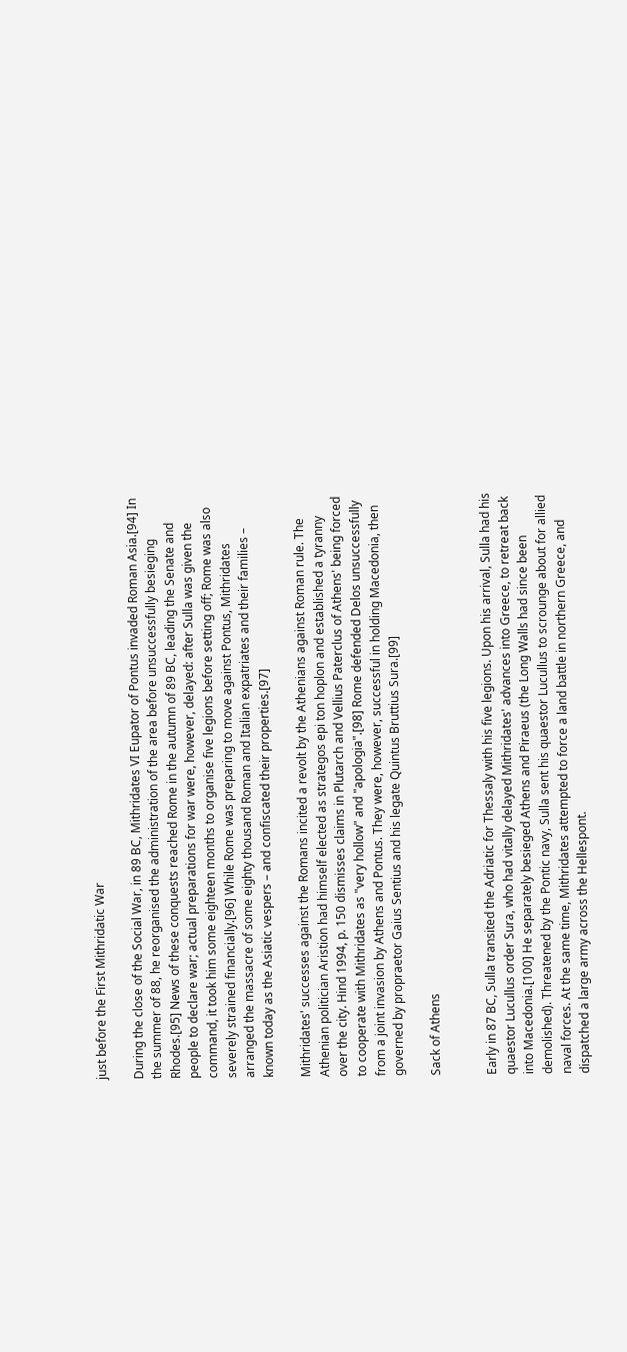just before the First Mithridatic War

During the close of the Social War, in 89 BC, Mithridates VI Eupator of Pontus invaded Roman Asia.[94] In the summer of 88, he reorganised the administration of the area before unsuccessfully besieging Rhodes.[95] News of these conquests reached Rome in the autumn of 89 BC, leading the Senate and people to declare war; actual preparations for war were, however, delayed: after Sulla was given the command, it took him some eighteen months to organise five legions before setting off; Rome was also severely strained financially.[96] While Rome was preparing to move against Pontus, Mithridates arranged the massacre of some eighty thousand Roman and Italian expatriates and their families – known today as the Asiatic vespers – and confiscated their properties.[97]

Mithridates' successes against the Romans incited a revolt by the Athenians against Roman rule. The Athenian politician Aristion had himself elected as strategos epi ton hoplon and established a tyranny over the city. Hind 1994, p. 150 dismisses claims in Plutarch and Vellius Paterclus of Athens' being forced to cooperate with Mithridates as "very hollow" and "apologia".[98] Rome defended Delos unsuccessfully from a joint invasion by Athens and Pontus. They were, however, successful in holding Macedonia, then governed by propraetor Gaius Sentius and his legate Quintus Bruttius Sura.[99]

Sack of Athens


Early in 87 BC, Sulla transited the Adriatic for Thessaly with his five legions. Upon his arrival, Sulla had his quaestor Lucullus order Sura, who had vitally delayed Mithridates' advances into Greece, to retreat back into Macedonia.[100] He separately besieged Athens and Piraeus (the Long Walls had since been demolished). Threatened by the Pontic navy, Sulla sent his quaestor Lucullus to scrounge about for allied naval forces. At the same time, Mithridates attempted to force a land battle in northern Greece, and dispatched a large army across the Hellespont.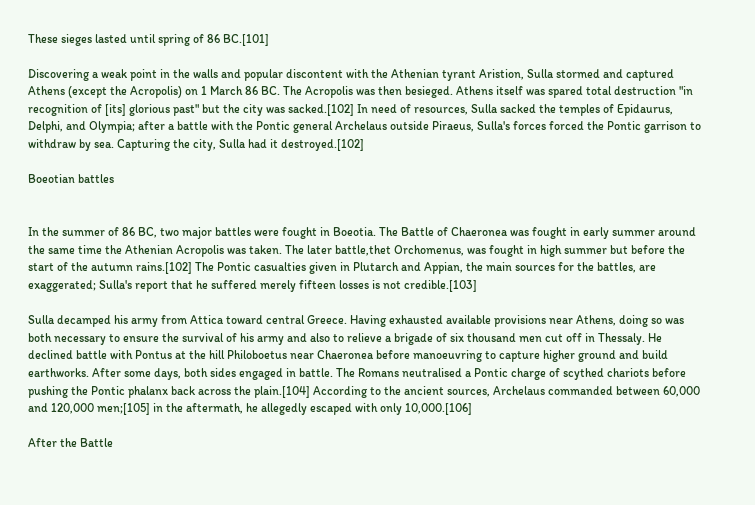These sieges lasted until spring of 86 BC.[101]

Discovering a weak point in the walls and popular discontent with the Athenian tyrant Aristion, Sulla stormed and captured Athens (except the Acropolis) on 1 March 86 BC. The Acropolis was then besieged. Athens itself was spared total destruction "in recognition of [its] glorious past" but the city was sacked.[102] In need of resources, Sulla sacked the temples of Epidaurus, Delphi, and Olympia; after a battle with the Pontic general Archelaus outside Piraeus, Sulla's forces forced the Pontic garrison to withdraw by sea. Capturing the city, Sulla had it destroyed.[102]

Boeotian battles


In the summer of 86 BC, two major battles were fought in Boeotia. The Battle of Chaeronea was fought in early summer around the same time the Athenian Acropolis was taken. The later battle,thet Orchomenus, was fought in high summer but before the start of the autumn rains.[102] The Pontic casualties given in Plutarch and Appian, the main sources for the battles, are exaggerated; Sulla's report that he suffered merely fifteen losses is not credible.[103]

Sulla decamped his army from Attica toward central Greece. Having exhausted available provisions near Athens, doing so was both necessary to ensure the survival of his army and also to relieve a brigade of six thousand men cut off in Thessaly. He declined battle with Pontus at the hill Philoboetus near Chaeronea before manoeuvring to capture higher ground and build earthworks. After some days, both sides engaged in battle. The Romans neutralised a Pontic charge of scythed chariots before pushing the Pontic phalanx back across the plain.[104] According to the ancient sources, Archelaus commanded between 60,000 and 120,000 men;[105] in the aftermath, he allegedly escaped with only 10,000.[106]

After the Battle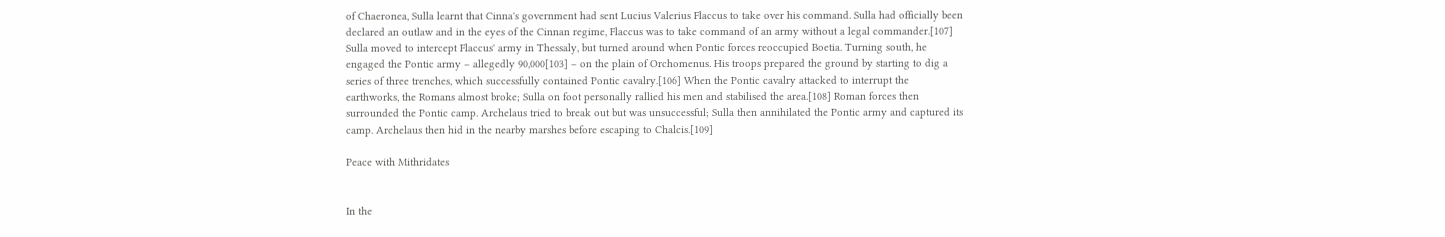of Chaeronea, Sulla learnt that Cinna's government had sent Lucius Valerius Flaccus to take over his command. Sulla had officially been declared an outlaw and in the eyes of the Cinnan regime, Flaccus was to take command of an army without a legal commander.[107] Sulla moved to intercept Flaccus' army in Thessaly, but turned around when Pontic forces reoccupied Boetia. Turning south, he engaged the Pontic army – allegedly 90,000[103] – on the plain of Orchomenus. His troops prepared the ground by starting to dig a series of three trenches, which successfully contained Pontic cavalry.[106] When the Pontic cavalry attacked to interrupt the earthworks, the Romans almost broke; Sulla on foot personally rallied his men and stabilised the area.[108] Roman forces then surrounded the Pontic camp. Archelaus tried to break out but was unsuccessful; Sulla then annihilated the Pontic army and captured its camp. Archelaus then hid in the nearby marshes before escaping to Chalcis.[109]

Peace with Mithridates


In the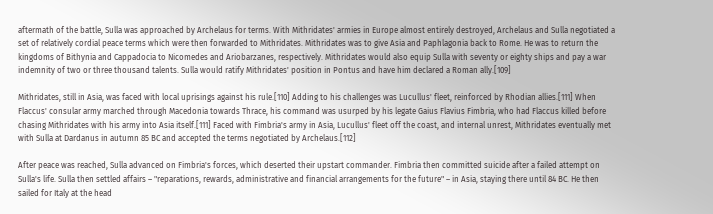aftermath of the battle, Sulla was approached by Archelaus for terms. With Mithridates' armies in Europe almost entirely destroyed, Archelaus and Sulla negotiated a set of relatively cordial peace terms which were then forwarded to Mithridates. Mithridates was to give Asia and Paphlagonia back to Rome. He was to return the kingdoms of Bithynia and Cappadocia to Nicomedes and Ariobarzanes, respectively. Mithridates would also equip Sulla with seventy or eighty ships and pay a war indemnity of two or three thousand talents. Sulla would ratify Mithridates' position in Pontus and have him declared a Roman ally.[109]

Mithridates, still in Asia, was faced with local uprisings against his rule.[110] Adding to his challenges was Lucullus' fleet, reinforced by Rhodian allies.[111] When Flaccus' consular army marched through Macedonia towards Thrace, his command was usurped by his legate Gaius Flavius Fimbria, who had Flaccus killed before chasing Mithridates with his army into Asia itself.[111] Faced with Fimbria's army in Asia, Lucullus' fleet off the coast, and internal unrest, Mithridates eventually met with Sulla at Dardanus in autumn 85 BC and accepted the terms negotiated by Archelaus.[112]

After peace was reached, Sulla advanced on Fimbria's forces, which deserted their upstart commander. Fimbria then committed suicide after a failed attempt on Sulla's life. Sulla then settled affairs – "reparations, rewards, administrative and financial arrangements for the future" – in Asia, staying there until 84 BC. He then sailed for Italy at the head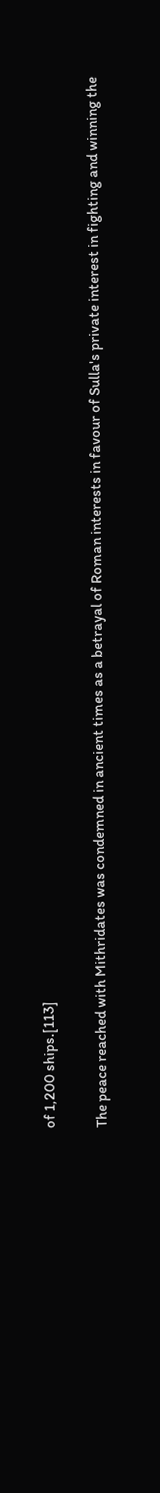of 1,200 ships.[113]

The peace reached with Mithridates was condemned in ancient times as a betrayal of Roman interests in favour of Sulla's private interest in fighting and winning the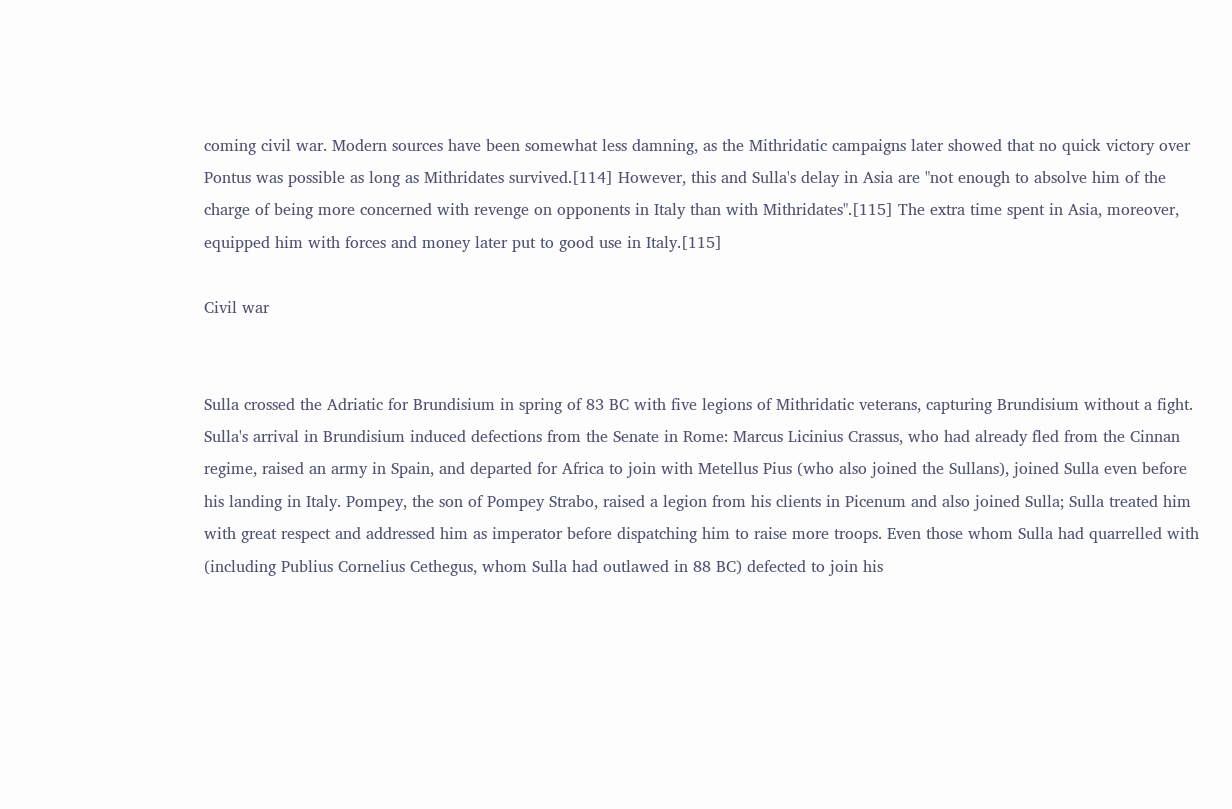coming civil war. Modern sources have been somewhat less damning, as the Mithridatic campaigns later showed that no quick victory over Pontus was possible as long as Mithridates survived.[114] However, this and Sulla's delay in Asia are "not enough to absolve him of the charge of being more concerned with revenge on opponents in Italy than with Mithridates".[115] The extra time spent in Asia, moreover, equipped him with forces and money later put to good use in Italy.[115]

Civil war


Sulla crossed the Adriatic for Brundisium in spring of 83 BC with five legions of Mithridatic veterans, capturing Brundisium without a fight. Sulla's arrival in Brundisium induced defections from the Senate in Rome: Marcus Licinius Crassus, who had already fled from the Cinnan regime, raised an army in Spain, and departed for Africa to join with Metellus Pius (who also joined the Sullans), joined Sulla even before his landing in Italy. Pompey, the son of Pompey Strabo, raised a legion from his clients in Picenum and also joined Sulla; Sulla treated him with great respect and addressed him as imperator before dispatching him to raise more troops. Even those whom Sulla had quarrelled with (including Publius Cornelius Cethegus, whom Sulla had outlawed in 88 BC) defected to join his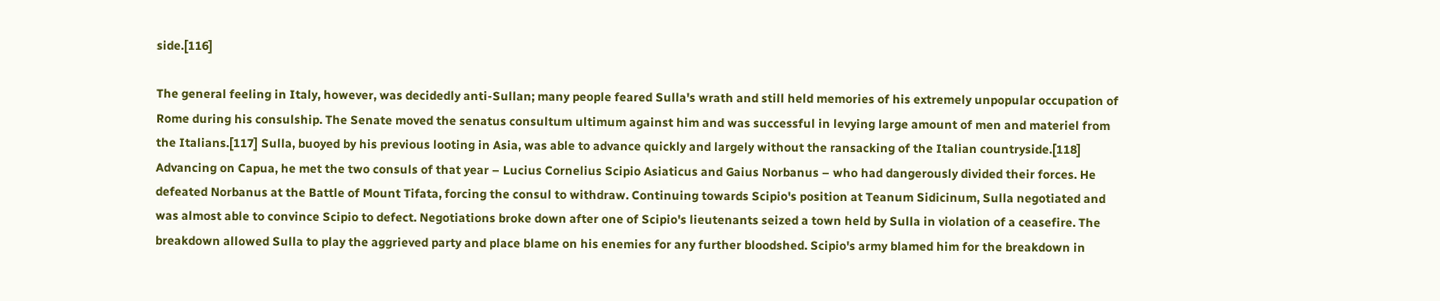side.[116]

The general feeling in Italy, however, was decidedly anti-Sullan; many people feared Sulla's wrath and still held memories of his extremely unpopular occupation of Rome during his consulship. The Senate moved the senatus consultum ultimum against him and was successful in levying large amount of men and materiel from the Italians.[117] Sulla, buoyed by his previous looting in Asia, was able to advance quickly and largely without the ransacking of the Italian countryside.[118] Advancing on Capua, he met the two consuls of that year – Lucius Cornelius Scipio Asiaticus and Gaius Norbanus – who had dangerously divided their forces. He defeated Norbanus at the Battle of Mount Tifata, forcing the consul to withdraw. Continuing towards Scipio's position at Teanum Sidicinum, Sulla negotiated and was almost able to convince Scipio to defect. Negotiations broke down after one of Scipio's lieutenants seized a town held by Sulla in violation of a ceasefire. The breakdown allowed Sulla to play the aggrieved party and place blame on his enemies for any further bloodshed. Scipio's army blamed him for the breakdown in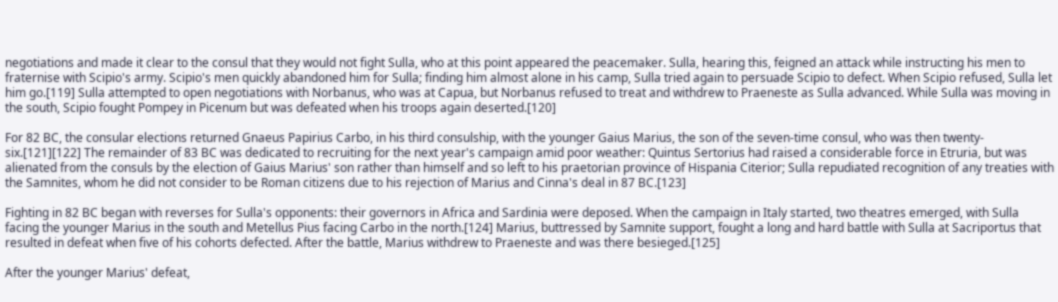negotiations and made it clear to the consul that they would not fight Sulla, who at this point appeared the peacemaker. Sulla, hearing this, feigned an attack while instructing his men to fraternise with Scipio's army. Scipio's men quickly abandoned him for Sulla; finding him almost alone in his camp, Sulla tried again to persuade Scipio to defect. When Scipio refused, Sulla let him go.[119] Sulla attempted to open negotiations with Norbanus, who was at Capua, but Norbanus refused to treat and withdrew to Praeneste as Sulla advanced. While Sulla was moving in the south, Scipio fought Pompey in Picenum but was defeated when his troops again deserted.[120]

For 82 BC, the consular elections returned Gnaeus Papirius Carbo, in his third consulship, with the younger Gaius Marius, the son of the seven-time consul, who was then twenty-six.[121][122] The remainder of 83 BC was dedicated to recruiting for the next year's campaign amid poor weather: Quintus Sertorius had raised a considerable force in Etruria, but was alienated from the consuls by the election of Gaius Marius' son rather than himself and so left to his praetorian province of Hispania Citerior; Sulla repudiated recognition of any treaties with the Samnites, whom he did not consider to be Roman citizens due to his rejection of Marius and Cinna's deal in 87 BC.[123]

Fighting in 82 BC began with reverses for Sulla's opponents: their governors in Africa and Sardinia were deposed. When the campaign in Italy started, two theatres emerged, with Sulla facing the younger Marius in the south and Metellus Pius facing Carbo in the north.[124] Marius, buttressed by Samnite support, fought a long and hard battle with Sulla at Sacriportus that resulted in defeat when five of his cohorts defected. After the battle, Marius withdrew to Praeneste and was there besieged.[125]

After the younger Marius' defeat,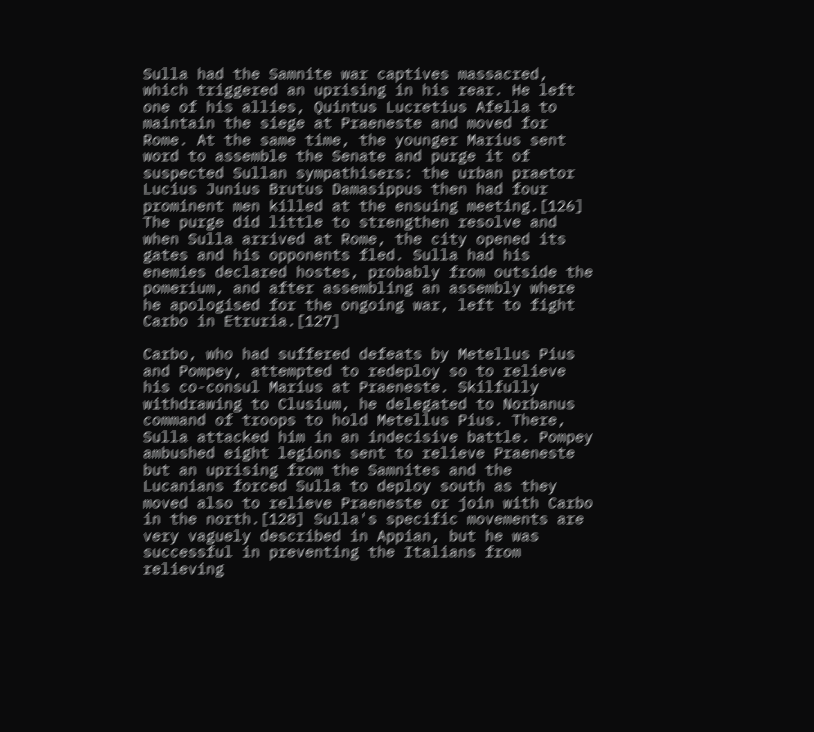Sulla had the Samnite war captives massacred, which triggered an uprising in his rear. He left one of his allies, Quintus Lucretius Afella to maintain the siege at Praeneste and moved for Rome. At the same time, the younger Marius sent word to assemble the Senate and purge it of suspected Sullan sympathisers: the urban praetor Lucius Junius Brutus Damasippus then had four prominent men killed at the ensuing meeting.[126] The purge did little to strengthen resolve and when Sulla arrived at Rome, the city opened its gates and his opponents fled. Sulla had his enemies declared hostes, probably from outside the pomerium, and after assembling an assembly where he apologised for the ongoing war, left to fight Carbo in Etruria.[127]

Carbo, who had suffered defeats by Metellus Pius and Pompey, attempted to redeploy so to relieve his co-consul Marius at Praeneste. Skilfully withdrawing to Clusium, he delegated to Norbanus command of troops to hold Metellus Pius. There, Sulla attacked him in an indecisive battle. Pompey ambushed eight legions sent to relieve Praeneste but an uprising from the Samnites and the Lucanians forced Sulla to deploy south as they moved also to relieve Praeneste or join with Carbo in the north.[128] Sulla's specific movements are very vaguely described in Appian, but he was successful in preventing the Italians from relieving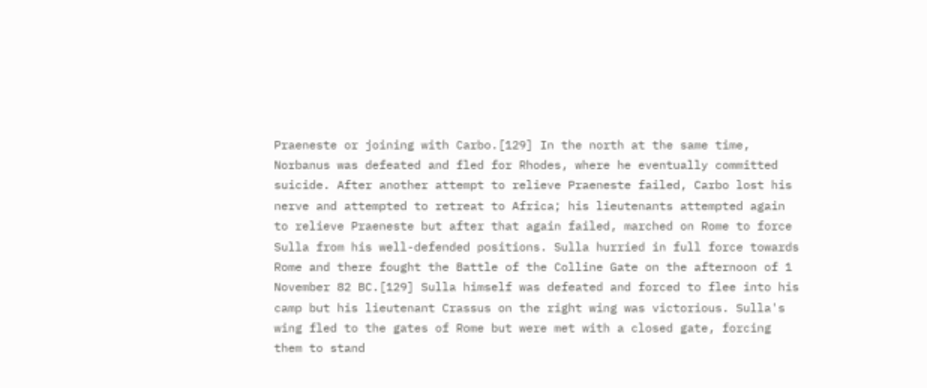Praeneste or joining with Carbo.[129] In the north at the same time, Norbanus was defeated and fled for Rhodes, where he eventually committed suicide. After another attempt to relieve Praeneste failed, Carbo lost his nerve and attempted to retreat to Africa; his lieutenants attempted again to relieve Praeneste but after that again failed, marched on Rome to force Sulla from his well-defended positions. Sulla hurried in full force towards Rome and there fought the Battle of the Colline Gate on the afternoon of 1 November 82 BC.[129] Sulla himself was defeated and forced to flee into his camp but his lieutenant Crassus on the right wing was victorious. Sulla's wing fled to the gates of Rome but were met with a closed gate, forcing them to stand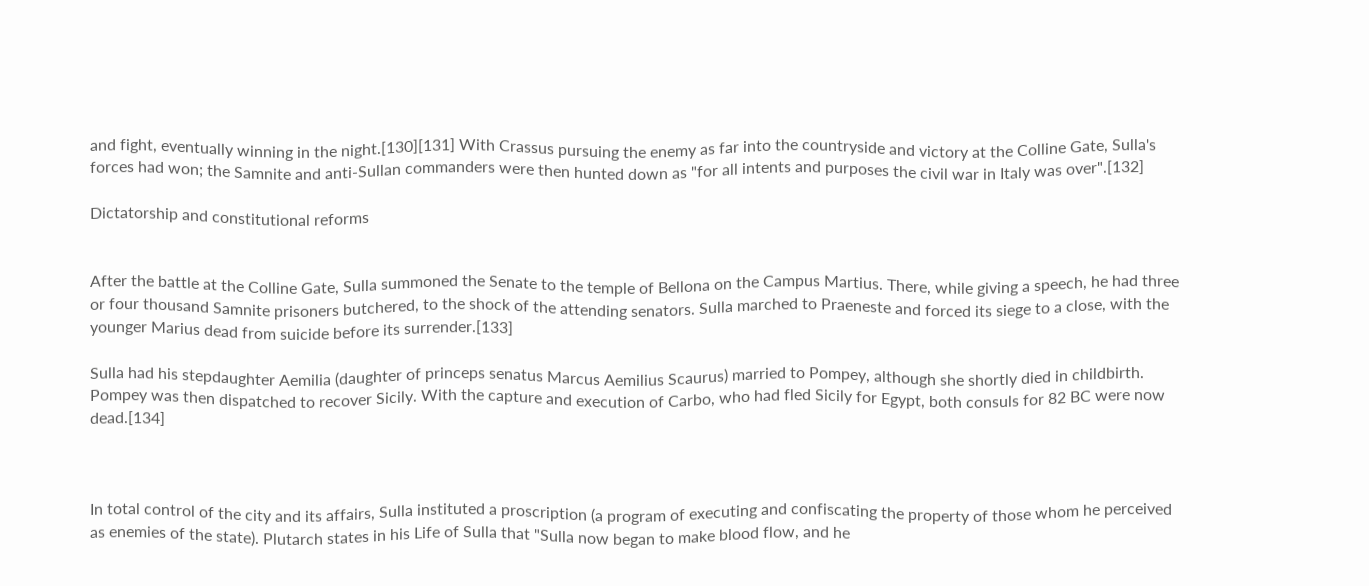and fight, eventually winning in the night.[130][131] With Crassus pursuing the enemy as far into the countryside and victory at the Colline Gate, Sulla's forces had won; the Samnite and anti-Sullan commanders were then hunted down as "for all intents and purposes the civil war in Italy was over".[132]

Dictatorship and constitutional reforms


After the battle at the Colline Gate, Sulla summoned the Senate to the temple of Bellona on the Campus Martius. There, while giving a speech, he had three or four thousand Samnite prisoners butchered, to the shock of the attending senators. Sulla marched to Praeneste and forced its siege to a close, with the younger Marius dead from suicide before its surrender.[133]

Sulla had his stepdaughter Aemilia (daughter of princeps senatus Marcus Aemilius Scaurus) married to Pompey, although she shortly died in childbirth. Pompey was then dispatched to recover Sicily. With the capture and execution of Carbo, who had fled Sicily for Egypt, both consuls for 82 BC were now dead.[134]



In total control of the city and its affairs, Sulla instituted a proscription (a program of executing and confiscating the property of those whom he perceived as enemies of the state). Plutarch states in his Life of Sulla that "Sulla now began to make blood flow, and he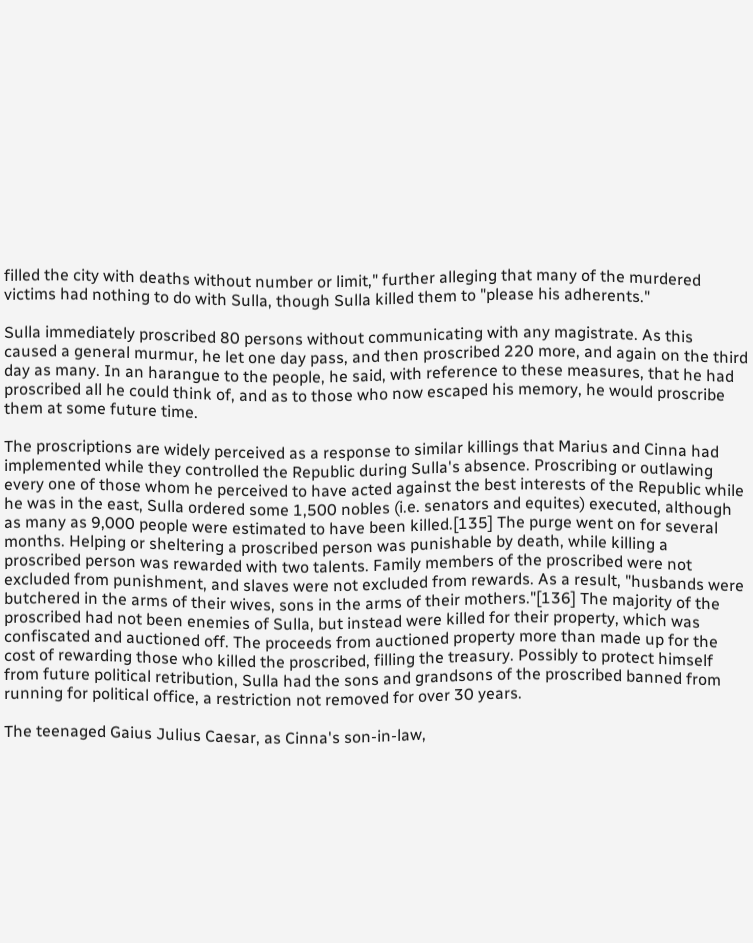filled the city with deaths without number or limit," further alleging that many of the murdered victims had nothing to do with Sulla, though Sulla killed them to "please his adherents."

Sulla immediately proscribed 80 persons without communicating with any magistrate. As this caused a general murmur, he let one day pass, and then proscribed 220 more, and again on the third day as many. In an harangue to the people, he said, with reference to these measures, that he had proscribed all he could think of, and as to those who now escaped his memory, he would proscribe them at some future time.

The proscriptions are widely perceived as a response to similar killings that Marius and Cinna had implemented while they controlled the Republic during Sulla's absence. Proscribing or outlawing every one of those whom he perceived to have acted against the best interests of the Republic while he was in the east, Sulla ordered some 1,500 nobles (i.e. senators and equites) executed, although as many as 9,000 people were estimated to have been killed.[135] The purge went on for several months. Helping or sheltering a proscribed person was punishable by death, while killing a proscribed person was rewarded with two talents. Family members of the proscribed were not excluded from punishment, and slaves were not excluded from rewards. As a result, "husbands were butchered in the arms of their wives, sons in the arms of their mothers."[136] The majority of the proscribed had not been enemies of Sulla, but instead were killed for their property, which was confiscated and auctioned off. The proceeds from auctioned property more than made up for the cost of rewarding those who killed the proscribed, filling the treasury. Possibly to protect himself from future political retribution, Sulla had the sons and grandsons of the proscribed banned from running for political office, a restriction not removed for over 30 years.

The teenaged Gaius Julius Caesar, as Cinna's son-in-law,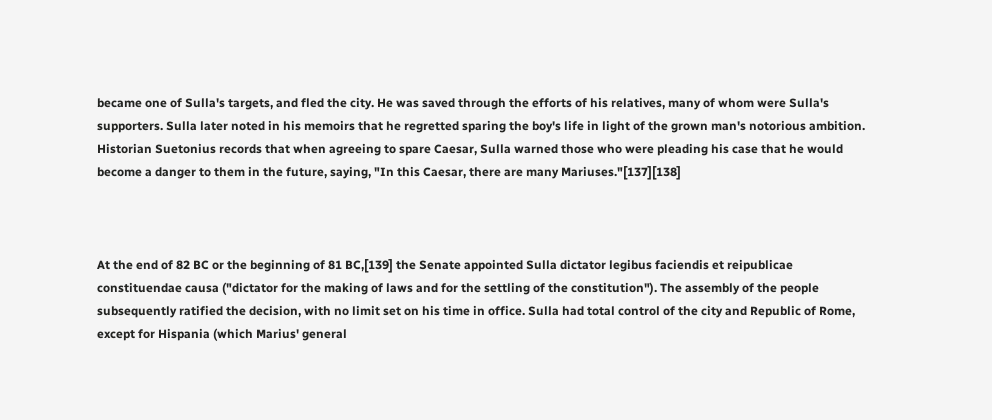became one of Sulla's targets, and fled the city. He was saved through the efforts of his relatives, many of whom were Sulla's supporters. Sulla later noted in his memoirs that he regretted sparing the boy's life in light of the grown man's notorious ambition. Historian Suetonius records that when agreeing to spare Caesar, Sulla warned those who were pleading his case that he would become a danger to them in the future, saying, "In this Caesar, there are many Mariuses."[137][138]



At the end of 82 BC or the beginning of 81 BC,[139] the Senate appointed Sulla dictator legibus faciendis et reipublicae constituendae causa ("dictator for the making of laws and for the settling of the constitution"). The assembly of the people subsequently ratified the decision, with no limit set on his time in office. Sulla had total control of the city and Republic of Rome, except for Hispania (which Marius' general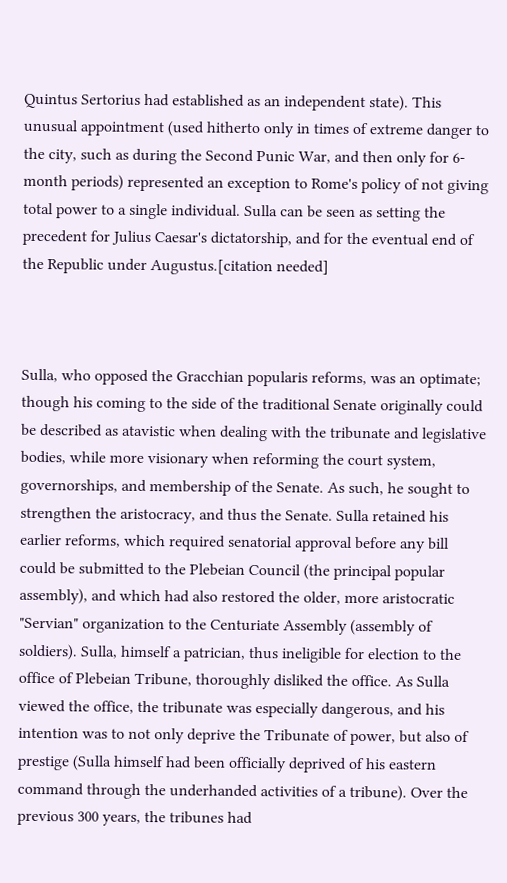Quintus Sertorius had established as an independent state). This unusual appointment (used hitherto only in times of extreme danger to the city, such as during the Second Punic War, and then only for 6-month periods) represented an exception to Rome's policy of not giving total power to a single individual. Sulla can be seen as setting the precedent for Julius Caesar's dictatorship, and for the eventual end of the Republic under Augustus.[citation needed]



Sulla, who opposed the Gracchian popularis reforms, was an optimate; though his coming to the side of the traditional Senate originally could be described as atavistic when dealing with the tribunate and legislative bodies, while more visionary when reforming the court system, governorships, and membership of the Senate. As such, he sought to strengthen the aristocracy, and thus the Senate. Sulla retained his earlier reforms, which required senatorial approval before any bill could be submitted to the Plebeian Council (the principal popular assembly), and which had also restored the older, more aristocratic "Servian" organization to the Centuriate Assembly (assembly of soldiers). Sulla, himself a patrician, thus ineligible for election to the office of Plebeian Tribune, thoroughly disliked the office. As Sulla viewed the office, the tribunate was especially dangerous, and his intention was to not only deprive the Tribunate of power, but also of prestige (Sulla himself had been officially deprived of his eastern command through the underhanded activities of a tribune). Over the previous 300 years, the tribunes had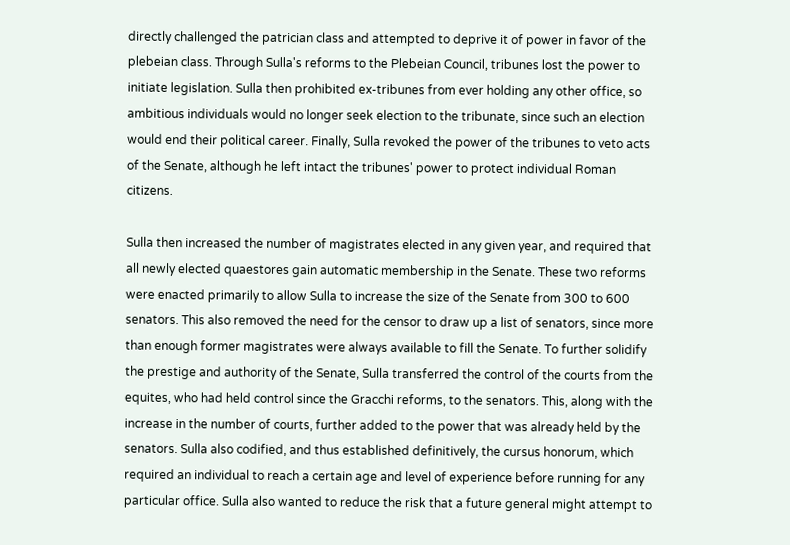directly challenged the patrician class and attempted to deprive it of power in favor of the plebeian class. Through Sulla's reforms to the Plebeian Council, tribunes lost the power to initiate legislation. Sulla then prohibited ex-tribunes from ever holding any other office, so ambitious individuals would no longer seek election to the tribunate, since such an election would end their political career. Finally, Sulla revoked the power of the tribunes to veto acts of the Senate, although he left intact the tribunes' power to protect individual Roman citizens.

Sulla then increased the number of magistrates elected in any given year, and required that all newly elected quaestores gain automatic membership in the Senate. These two reforms were enacted primarily to allow Sulla to increase the size of the Senate from 300 to 600 senators. This also removed the need for the censor to draw up a list of senators, since more than enough former magistrates were always available to fill the Senate. To further solidify the prestige and authority of the Senate, Sulla transferred the control of the courts from the equites, who had held control since the Gracchi reforms, to the senators. This, along with the increase in the number of courts, further added to the power that was already held by the senators. Sulla also codified, and thus established definitively, the cursus honorum, which required an individual to reach a certain age and level of experience before running for any particular office. Sulla also wanted to reduce the risk that a future general might attempt to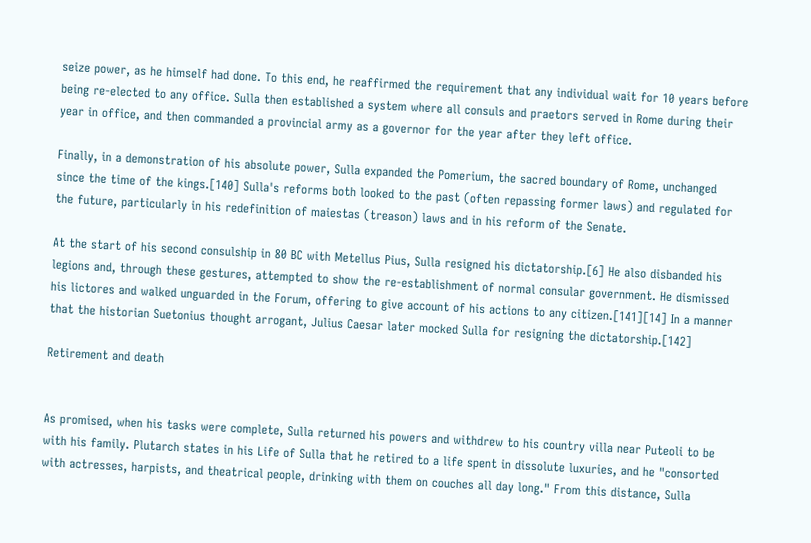seize power, as he himself had done. To this end, he reaffirmed the requirement that any individual wait for 10 years before being re-elected to any office. Sulla then established a system where all consuls and praetors served in Rome during their year in office, and then commanded a provincial army as a governor for the year after they left office.

Finally, in a demonstration of his absolute power, Sulla expanded the Pomerium, the sacred boundary of Rome, unchanged since the time of the kings.[140] Sulla's reforms both looked to the past (often repassing former laws) and regulated for the future, particularly in his redefinition of maiestas (treason) laws and in his reform of the Senate.

At the start of his second consulship in 80 BC with Metellus Pius, Sulla resigned his dictatorship.[6] He also disbanded his legions and, through these gestures, attempted to show the re-establishment of normal consular government. He dismissed his lictores and walked unguarded in the Forum, offering to give account of his actions to any citizen.[141][14] In a manner that the historian Suetonius thought arrogant, Julius Caesar later mocked Sulla for resigning the dictatorship.[142]

Retirement and death


As promised, when his tasks were complete, Sulla returned his powers and withdrew to his country villa near Puteoli to be with his family. Plutarch states in his Life of Sulla that he retired to a life spent in dissolute luxuries, and he "consorted with actresses, harpists, and theatrical people, drinking with them on couches all day long." From this distance, Sulla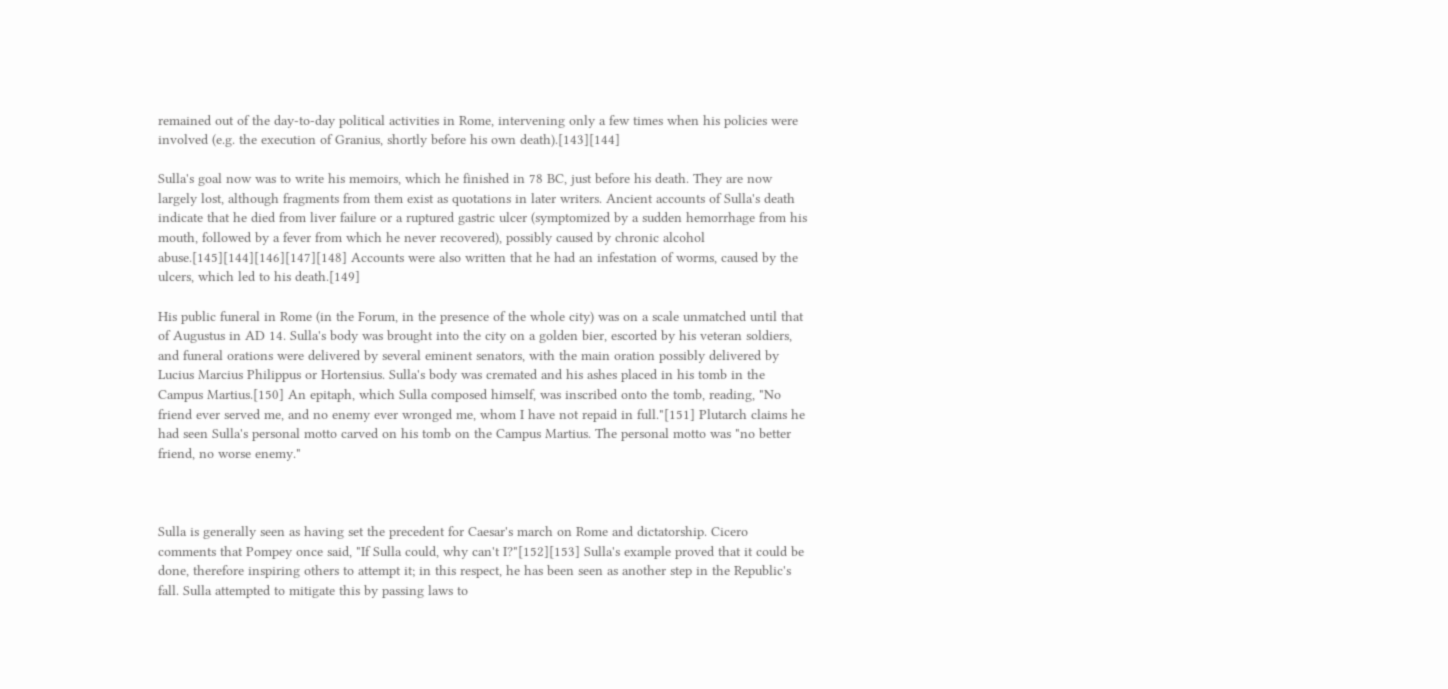remained out of the day-to-day political activities in Rome, intervening only a few times when his policies were involved (e.g. the execution of Granius, shortly before his own death).[143][144]

Sulla's goal now was to write his memoirs, which he finished in 78 BC, just before his death. They are now largely lost, although fragments from them exist as quotations in later writers. Ancient accounts of Sulla's death indicate that he died from liver failure or a ruptured gastric ulcer (symptomized by a sudden hemorrhage from his mouth, followed by a fever from which he never recovered), possibly caused by chronic alcohol abuse.[145][144][146][147][148] Accounts were also written that he had an infestation of worms, caused by the ulcers, which led to his death.[149]

His public funeral in Rome (in the Forum, in the presence of the whole city) was on a scale unmatched until that of Augustus in AD 14. Sulla's body was brought into the city on a golden bier, escorted by his veteran soldiers, and funeral orations were delivered by several eminent senators, with the main oration possibly delivered by Lucius Marcius Philippus or Hortensius. Sulla's body was cremated and his ashes placed in his tomb in the Campus Martius.[150] An epitaph, which Sulla composed himself, was inscribed onto the tomb, reading, "No friend ever served me, and no enemy ever wronged me, whom I have not repaid in full."[151] Plutarch claims he had seen Sulla's personal motto carved on his tomb on the Campus Martius. The personal motto was "no better friend, no worse enemy."



Sulla is generally seen as having set the precedent for Caesar's march on Rome and dictatorship. Cicero comments that Pompey once said, "If Sulla could, why can't I?"[152][153] Sulla's example proved that it could be done, therefore inspiring others to attempt it; in this respect, he has been seen as another step in the Republic's fall. Sulla attempted to mitigate this by passing laws to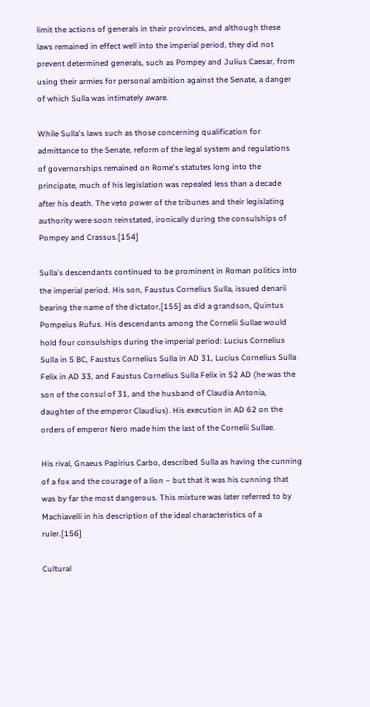limit the actions of generals in their provinces, and although these laws remained in effect well into the imperial period, they did not prevent determined generals, such as Pompey and Julius Caesar, from using their armies for personal ambition against the Senate, a danger of which Sulla was intimately aware.

While Sulla's laws such as those concerning qualification for admittance to the Senate, reform of the legal system and regulations of governorships remained on Rome's statutes long into the principate, much of his legislation was repealed less than a decade after his death. The veto power of the tribunes and their legislating authority were soon reinstated, ironically during the consulships of Pompey and Crassus.[154]

Sulla's descendants continued to be prominent in Roman politics into the imperial period. His son, Faustus Cornelius Sulla, issued denarii bearing the name of the dictator,[155] as did a grandson, Quintus Pompeius Rufus. His descendants among the Cornelii Sullae would hold four consulships during the imperial period: Lucius Cornelius Sulla in 5 BC, Faustus Cornelius Sulla in AD 31, Lucius Cornelius Sulla Felix in AD 33, and Faustus Cornelius Sulla Felix in 52 AD (he was the son of the consul of 31, and the husband of Claudia Antonia, daughter of the emperor Claudius). His execution in AD 62 on the orders of emperor Nero made him the last of the Cornelii Sullae.

His rival, Gnaeus Papirius Carbo, described Sulla as having the cunning of a fox and the courage of a lion – but that it was his cunning that was by far the most dangerous. This mixture was later referred to by Machiavelli in his description of the ideal characteristics of a ruler.[156]

Cultural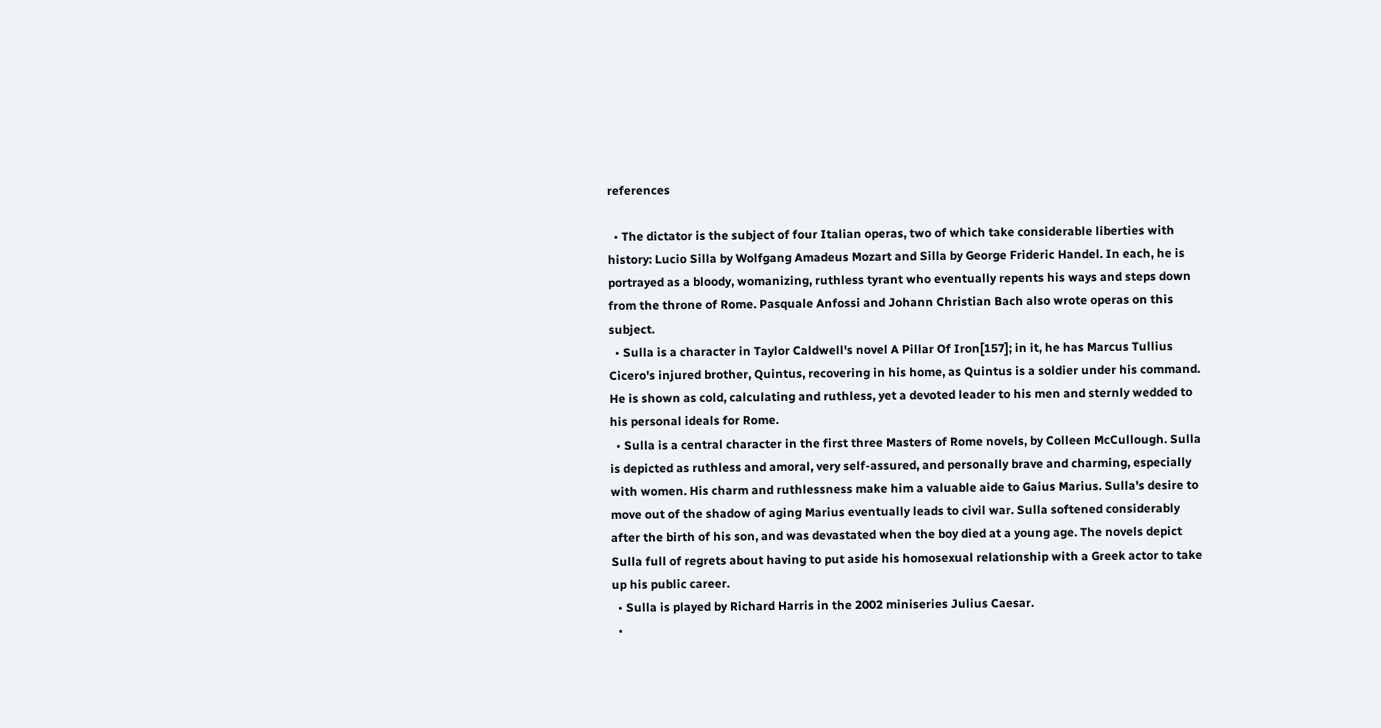references

  • The dictator is the subject of four Italian operas, two of which take considerable liberties with history: Lucio Silla by Wolfgang Amadeus Mozart and Silla by George Frideric Handel. In each, he is portrayed as a bloody, womanizing, ruthless tyrant who eventually repents his ways and steps down from the throne of Rome. Pasquale Anfossi and Johann Christian Bach also wrote operas on this subject.
  • Sulla is a character in Taylor Caldwell's novel A Pillar Of Iron[157]; in it, he has Marcus Tullius Cicero's injured brother, Quintus, recovering in his home, as Quintus is a soldier under his command. He is shown as cold, calculating and ruthless, yet a devoted leader to his men and sternly wedded to his personal ideals for Rome.
  • Sulla is a central character in the first three Masters of Rome novels, by Colleen McCullough. Sulla is depicted as ruthless and amoral, very self-assured, and personally brave and charming, especially with women. His charm and ruthlessness make him a valuable aide to Gaius Marius. Sulla's desire to move out of the shadow of aging Marius eventually leads to civil war. Sulla softened considerably after the birth of his son, and was devastated when the boy died at a young age. The novels depict Sulla full of regrets about having to put aside his homosexual relationship with a Greek actor to take up his public career.
  • Sulla is played by Richard Harris in the 2002 miniseries Julius Caesar.
  •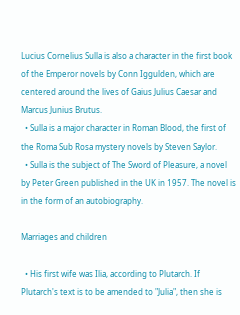Lucius Cornelius Sulla is also a character in the first book of the Emperor novels by Conn Iggulden, which are centered around the lives of Gaius Julius Caesar and Marcus Junius Brutus.
  • Sulla is a major character in Roman Blood, the first of the Roma Sub Rosa mystery novels by Steven Saylor.
  • Sulla is the subject of The Sword of Pleasure, a novel by Peter Green published in the UK in 1957. The novel is in the form of an autobiography.

Marriages and children

  • His first wife was Ilia, according to Plutarch. If Plutarch's text is to be amended to "Julia", then she is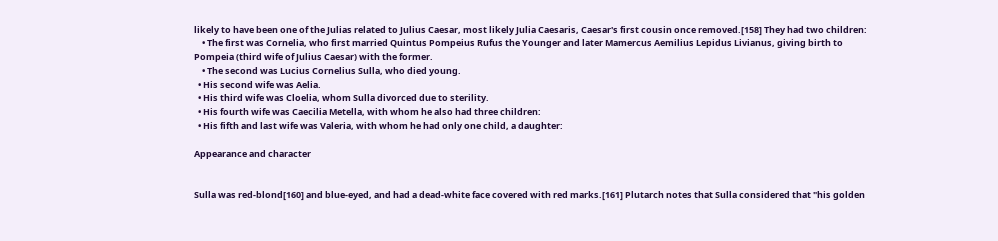likely to have been one of the Julias related to Julius Caesar, most likely Julia Caesaris, Caesar's first cousin once removed.[158] They had two children:
    • The first was Cornelia, who first married Quintus Pompeius Rufus the Younger and later Mamercus Aemilius Lepidus Livianus, giving birth to Pompeia (third wife of Julius Caesar) with the former.
    • The second was Lucius Cornelius Sulla, who died young.
  • His second wife was Aelia.
  • His third wife was Cloelia, whom Sulla divorced due to sterility.
  • His fourth wife was Caecilia Metella, with whom he also had three children:
  • His fifth and last wife was Valeria, with whom he had only one child, a daughter:

Appearance and character


Sulla was red-blond[160] and blue-eyed, and had a dead-white face covered with red marks.[161] Plutarch notes that Sulla considered that "his golden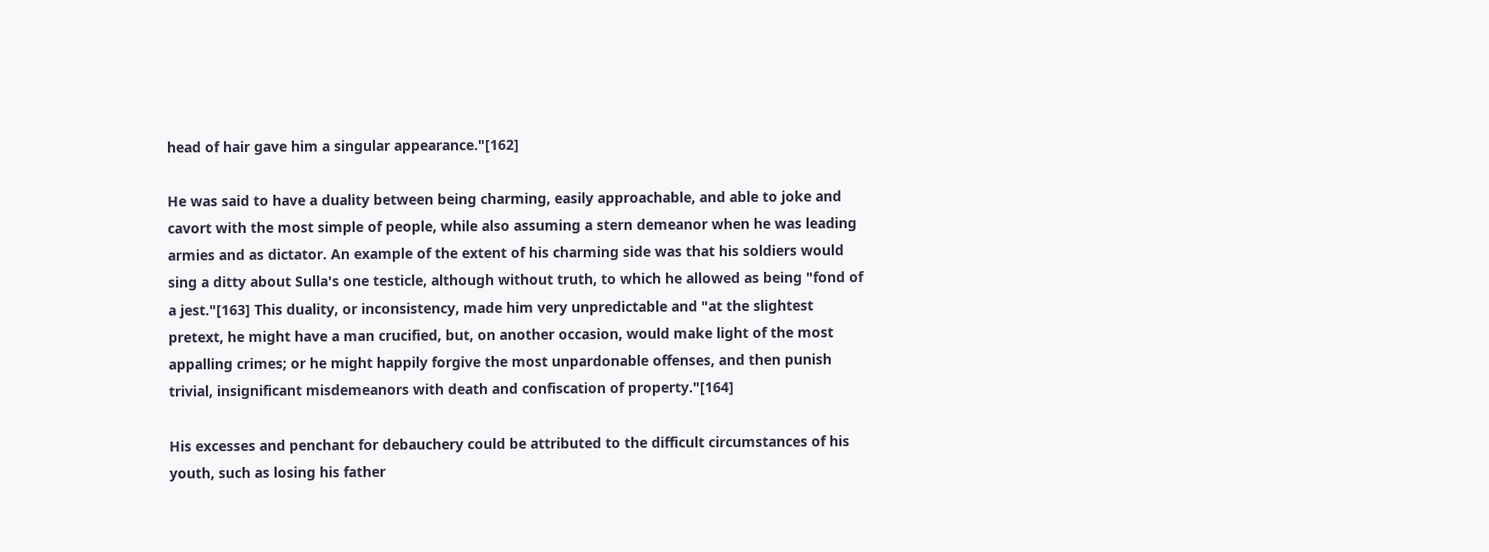head of hair gave him a singular appearance."[162]

He was said to have a duality between being charming, easily approachable, and able to joke and cavort with the most simple of people, while also assuming a stern demeanor when he was leading armies and as dictator. An example of the extent of his charming side was that his soldiers would sing a ditty about Sulla's one testicle, although without truth, to which he allowed as being "fond of a jest."[163] This duality, or inconsistency, made him very unpredictable and "at the slightest pretext, he might have a man crucified, but, on another occasion, would make light of the most appalling crimes; or he might happily forgive the most unpardonable offenses, and then punish trivial, insignificant misdemeanors with death and confiscation of property."[164]

His excesses and penchant for debauchery could be attributed to the difficult circumstances of his youth, such as losing his father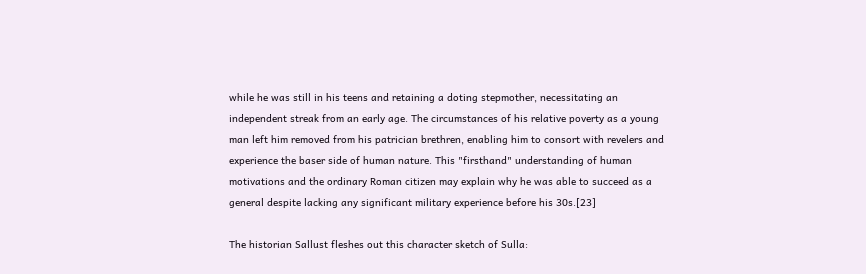while he was still in his teens and retaining a doting stepmother, necessitating an independent streak from an early age. The circumstances of his relative poverty as a young man left him removed from his patrician brethren, enabling him to consort with revelers and experience the baser side of human nature. This "firsthand" understanding of human motivations and the ordinary Roman citizen may explain why he was able to succeed as a general despite lacking any significant military experience before his 30s.[23]

The historian Sallust fleshes out this character sketch of Sulla: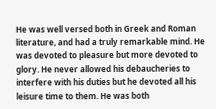He was well versed both in Greek and Roman literature, and had a truly remarkable mind. He was devoted to pleasure but more devoted to glory. He never allowed his debaucheries to interfere with his duties but he devoted all his leisure time to them. He was both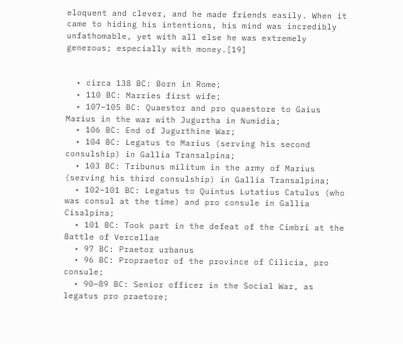eloquent and clever, and he made friends easily. When it came to hiding his intentions, his mind was incredibly unfathomable, yet with all else he was extremely generous; especially with money.[19]


  • circa 138 BC: Born in Rome;
  • 110 BC: Marries first wife;
  • 107–105 BC: Quaestor and pro quaestore to Gaius Marius in the war with Jugurtha in Numidia;
  • 106 BC: End of Jugurthine War;
  • 104 BC: Legatus to Marius (serving his second consulship) in Gallia Transalpina;
  • 103 BC: Tribunus militum in the army of Marius (serving his third consulship) in Gallia Transalpina;
  • 102–101 BC: Legatus to Quintus Lutatius Catulus (who was consul at the time) and pro consule in Gallia Cisalpina;
  • 101 BC: Took part in the defeat of the Cimbri at the Battle of Vercellae
  • 97 BC: Praetor urbanus
  • 96 BC: Propraetor of the province of Cilicia, pro consule;
  • 90–89 BC: Senior officer in the Social War, as legatus pro praetore;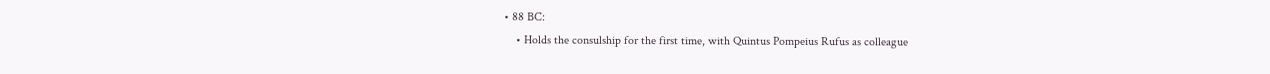• 88 BC:
    • Holds the consulship for the first time, with Quintus Pompeius Rufus as colleague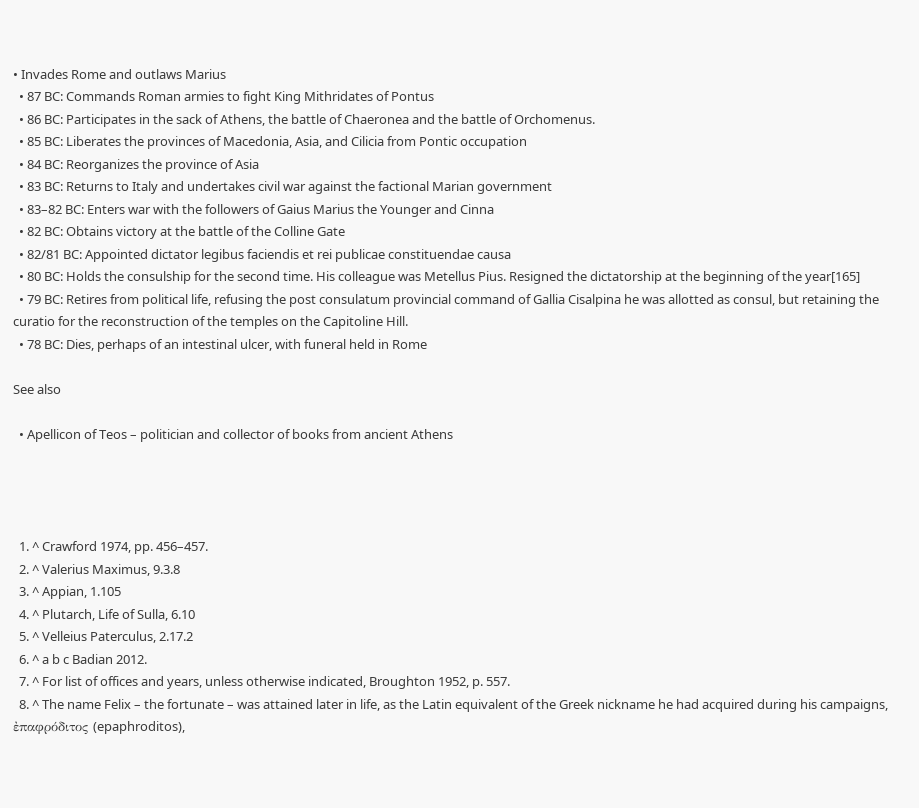• Invades Rome and outlaws Marius
  • 87 BC: Commands Roman armies to fight King Mithridates of Pontus
  • 86 BC: Participates in the sack of Athens, the battle of Chaeronea and the battle of Orchomenus.
  • 85 BC: Liberates the provinces of Macedonia, Asia, and Cilicia from Pontic occupation
  • 84 BC: Reorganizes the province of Asia
  • 83 BC: Returns to Italy and undertakes civil war against the factional Marian government
  • 83–82 BC: Enters war with the followers of Gaius Marius the Younger and Cinna
  • 82 BC: Obtains victory at the battle of the Colline Gate
  • 82/81 BC: Appointed dictator legibus faciendis et rei publicae constituendae causa
  • 80 BC: Holds the consulship for the second time. His colleague was Metellus Pius. Resigned the dictatorship at the beginning of the year[165]
  • 79 BC: Retires from political life, refusing the post consulatum provincial command of Gallia Cisalpina he was allotted as consul, but retaining the curatio for the reconstruction of the temples on the Capitoline Hill.
  • 78 BC: Dies, perhaps of an intestinal ulcer, with funeral held in Rome

See also

  • Apellicon of Teos – politician and collector of books from ancient Athens




  1. ^ Crawford 1974, pp. 456–457.
  2. ^ Valerius Maximus, 9.3.8
  3. ^ Appian, 1.105
  4. ^ Plutarch, Life of Sulla, 6.10
  5. ^ Velleius Paterculus, 2.17.2
  6. ^ a b c Badian 2012.
  7. ^ For list of offices and years, unless otherwise indicated, Broughton 1952, p. 557.
  8. ^ The name Felix – the fortunate – was attained later in life, as the Latin equivalent of the Greek nickname he had acquired during his campaigns, ἐπαφρόδιτος (epaphroditos),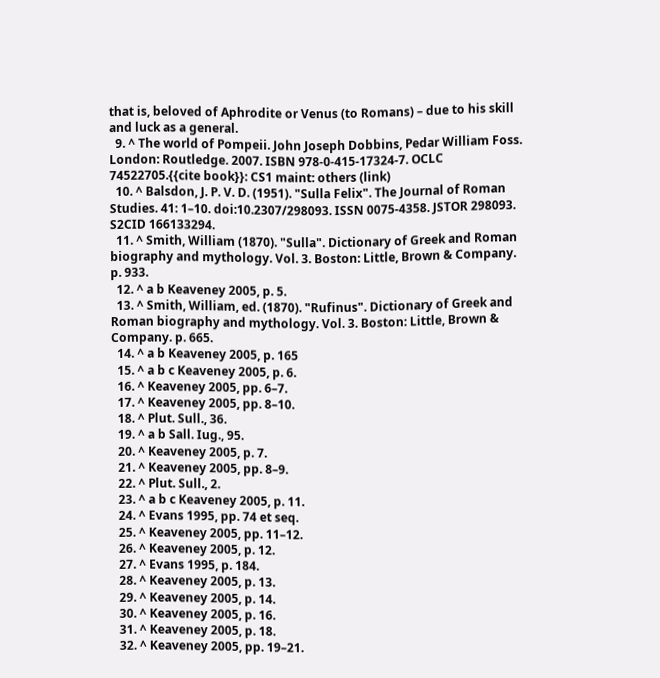that is, beloved of Aphrodite or Venus (to Romans) – due to his skill and luck as a general.
  9. ^ The world of Pompeii. John Joseph Dobbins, Pedar William Foss. London: Routledge. 2007. ISBN 978-0-415-17324-7. OCLC 74522705.{{cite book}}: CS1 maint: others (link)
  10. ^ Balsdon, J. P. V. D. (1951). "Sulla Felix". The Journal of Roman Studies. 41: 1–10. doi:10.2307/298093. ISSN 0075-4358. JSTOR 298093. S2CID 166133294.
  11. ^ Smith, William (1870). "Sulla". Dictionary of Greek and Roman biography and mythology. Vol. 3. Boston: Little, Brown & Company. p. 933.
  12. ^ a b Keaveney 2005, p. 5.
  13. ^ Smith, William, ed. (1870). "Rufinus". Dictionary of Greek and Roman biography and mythology. Vol. 3. Boston: Little, Brown & Company. p. 665.
  14. ^ a b Keaveney 2005, p. 165
  15. ^ a b c Keaveney 2005, p. 6.
  16. ^ Keaveney 2005, pp. 6–7.
  17. ^ Keaveney 2005, pp. 8–10.
  18. ^ Plut. Sull., 36.
  19. ^ a b Sall. Iug., 95.
  20. ^ Keaveney 2005, p. 7.
  21. ^ Keaveney 2005, pp. 8–9.
  22. ^ Plut. Sull., 2.
  23. ^ a b c Keaveney 2005, p. 11.
  24. ^ Evans 1995, pp. 74 et seq.
  25. ^ Keaveney 2005, pp. 11–12.
  26. ^ Keaveney 2005, p. 12.
  27. ^ Evans 1995, p. 184.
  28. ^ Keaveney 2005, p. 13.
  29. ^ Keaveney 2005, p. 14.
  30. ^ Keaveney 2005, p. 16.
  31. ^ Keaveney 2005, p. 18.
  32. ^ Keaveney 2005, pp. 19–21.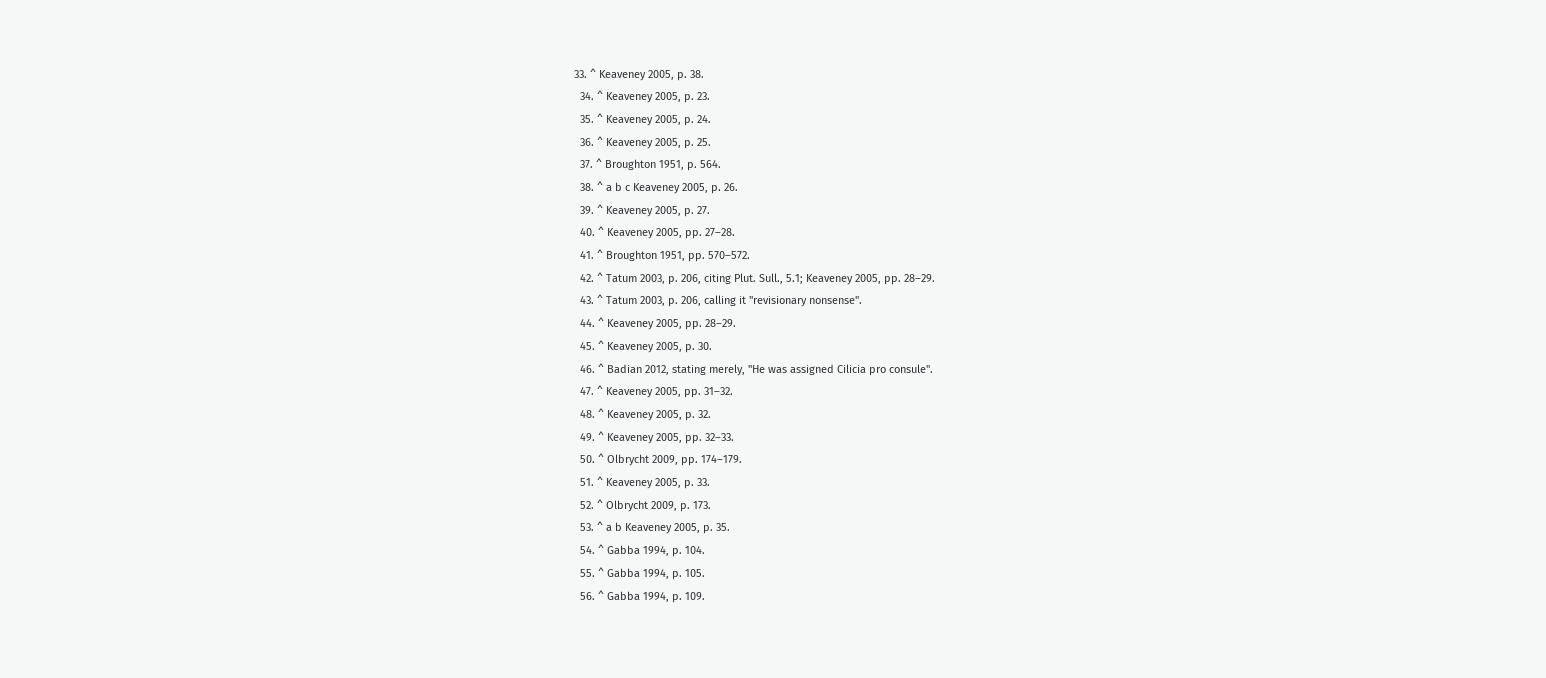33. ^ Keaveney 2005, p. 38.
  34. ^ Keaveney 2005, p. 23.
  35. ^ Keaveney 2005, p. 24.
  36. ^ Keaveney 2005, p. 25.
  37. ^ Broughton 1951, p. 564.
  38. ^ a b c Keaveney 2005, p. 26.
  39. ^ Keaveney 2005, p. 27.
  40. ^ Keaveney 2005, pp. 27–28.
  41. ^ Broughton 1951, pp. 570–572.
  42. ^ Tatum 2003, p. 206, citing Plut. Sull., 5.1; Keaveney 2005, pp. 28–29.
  43. ^ Tatum 2003, p. 206, calling it "revisionary nonsense".
  44. ^ Keaveney 2005, pp. 28–29.
  45. ^ Keaveney 2005, p. 30.
  46. ^ Badian 2012, stating merely, "He was assigned Cilicia pro consule".
  47. ^ Keaveney 2005, pp. 31–32.
  48. ^ Keaveney 2005, p. 32.
  49. ^ Keaveney 2005, pp. 32–33.
  50. ^ Olbrycht 2009, pp. 174–179.
  51. ^ Keaveney 2005, p. 33.
  52. ^ Olbrycht 2009, p. 173.
  53. ^ a b Keaveney 2005, p. 35.
  54. ^ Gabba 1994, p. 104.
  55. ^ Gabba 1994, p. 105.
  56. ^ Gabba 1994, p. 109.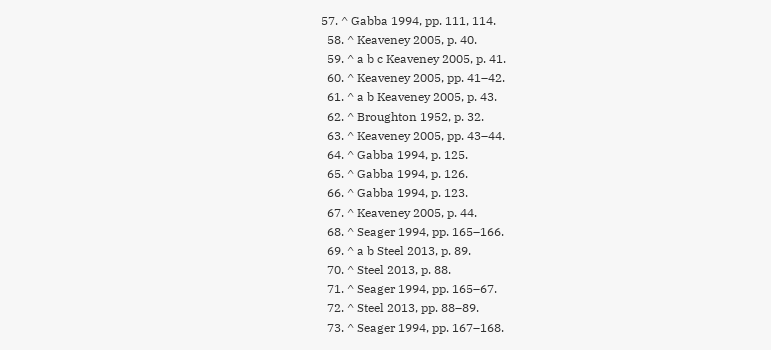57. ^ Gabba 1994, pp. 111, 114.
  58. ^ Keaveney 2005, p. 40.
  59. ^ a b c Keaveney 2005, p. 41.
  60. ^ Keaveney 2005, pp. 41–42.
  61. ^ a b Keaveney 2005, p. 43.
  62. ^ Broughton 1952, p. 32.
  63. ^ Keaveney 2005, pp. 43–44.
  64. ^ Gabba 1994, p. 125.
  65. ^ Gabba 1994, p. 126.
  66. ^ Gabba 1994, p. 123.
  67. ^ Keaveney 2005, p. 44.
  68. ^ Seager 1994, pp. 165–166.
  69. ^ a b Steel 2013, p. 89.
  70. ^ Steel 2013, p. 88.
  71. ^ Seager 1994, pp. 165–67.
  72. ^ Steel 2013, pp. 88–89.
  73. ^ Seager 1994, pp. 167–168.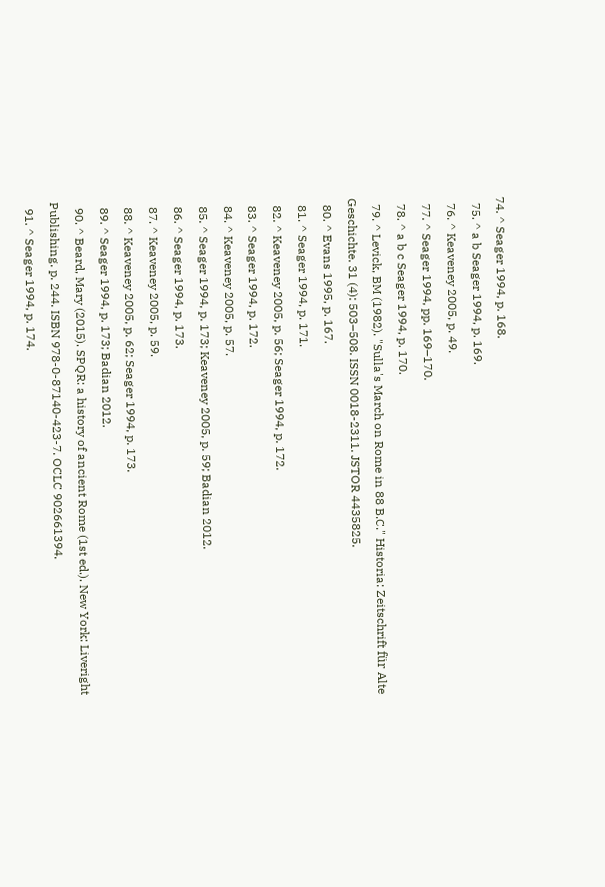74. ^ Seager 1994, p. 168.
  75. ^ a b Seager 1994, p. 169.
  76. ^ Keaveney 2005, p. 49.
  77. ^ Seager 1994, pp. 169–170.
  78. ^ a b c Seager 1994, p. 170.
  79. ^ Levick, BM (1982). "Sulla's March on Rome in 88 B.C." Historia: Zeitschrift für Alte Geschichte. 31 (4): 503–508. ISSN 0018-2311. JSTOR 4435825.
  80. ^ Evans 1995, p. 167.
  81. ^ Seager 1994, p. 171.
  82. ^ Keaveney 2005, p. 56; Seager 1994, p. 172.
  83. ^ Seager 1994, p. 172.
  84. ^ Keaveney 2005, p. 57.
  85. ^ Seager 1994, p. 173; Keaveney 2005, p. 59; Badian 2012.
  86. ^ Seager 1994, p. 173.
  87. ^ Keaveney 2005, p. 59.
  88. ^ Keaveney 2005, p. 62; Seager 1994, p. 173.
  89. ^ Seager 1994, p. 173; Badian 2012.
  90. ^ Beard, Mary (2015). SPQR: a history of ancient Rome (1st ed.). New York: Liveright Publishing. p. 244. ISBN 978-0-87140-423-7. OCLC 902661394.
  91. ^ Seager 1994, p. 174.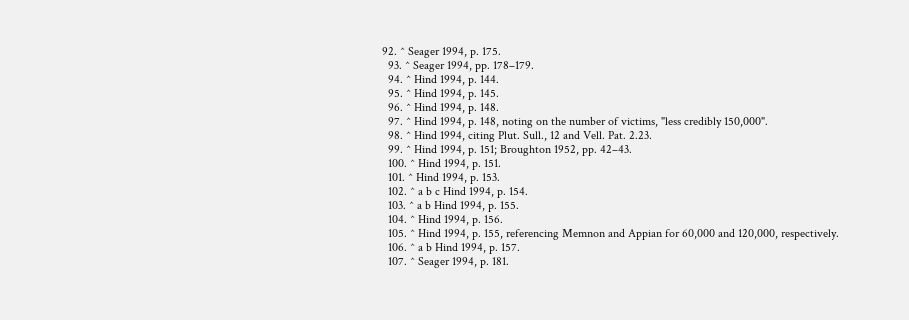92. ^ Seager 1994, p. 175.
  93. ^ Seager 1994, pp. 178–179.
  94. ^ Hind 1994, p. 144.
  95. ^ Hind 1994, p. 145.
  96. ^ Hind 1994, p. 148.
  97. ^ Hind 1994, p. 148, noting on the number of victims, "less credibly 150,000".
  98. ^ Hind 1994, citing Plut. Sull., 12 and Vell. Pat. 2.23.
  99. ^ Hind 1994, p. 151; Broughton 1952, pp. 42–43.
  100. ^ Hind 1994, p. 151.
  101. ^ Hind 1994, p. 153.
  102. ^ a b c Hind 1994, p. 154.
  103. ^ a b Hind 1994, p. 155.
  104. ^ Hind 1994, p. 156.
  105. ^ Hind 1994, p. 155, referencing Memnon and Appian for 60,000 and 120,000, respectively.
  106. ^ a b Hind 1994, p. 157.
  107. ^ Seager 1994, p. 181.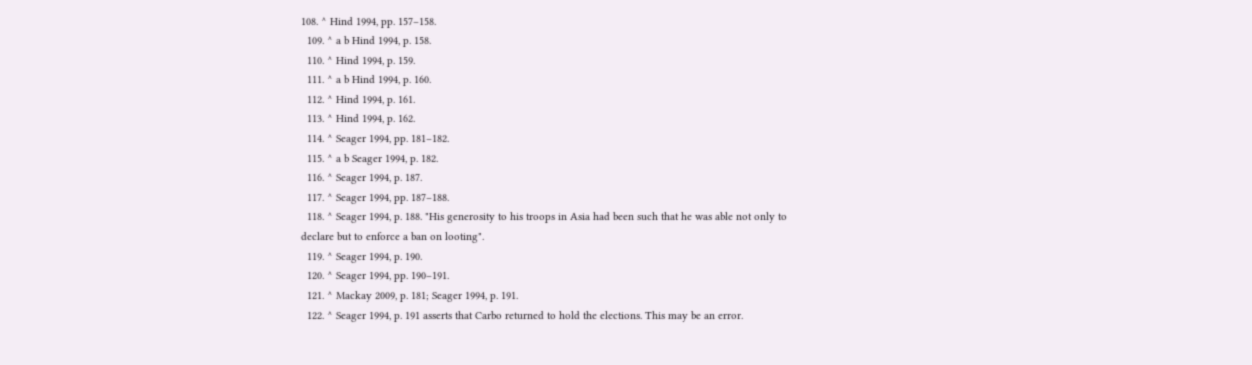108. ^ Hind 1994, pp. 157–158.
  109. ^ a b Hind 1994, p. 158.
  110. ^ Hind 1994, p. 159.
  111. ^ a b Hind 1994, p. 160.
  112. ^ Hind 1994, p. 161.
  113. ^ Hind 1994, p. 162.
  114. ^ Seager 1994, pp. 181–182.
  115. ^ a b Seager 1994, p. 182.
  116. ^ Seager 1994, p. 187.
  117. ^ Seager 1994, pp. 187–188.
  118. ^ Seager 1994, p. 188. "His generosity to his troops in Asia had been such that he was able not only to declare but to enforce a ban on looting".
  119. ^ Seager 1994, p. 190.
  120. ^ Seager 1994, pp. 190–191.
  121. ^ Mackay 2009, p. 181; Seager 1994, p. 191.
  122. ^ Seager 1994, p. 191 asserts that Carbo returned to hold the elections. This may be an error.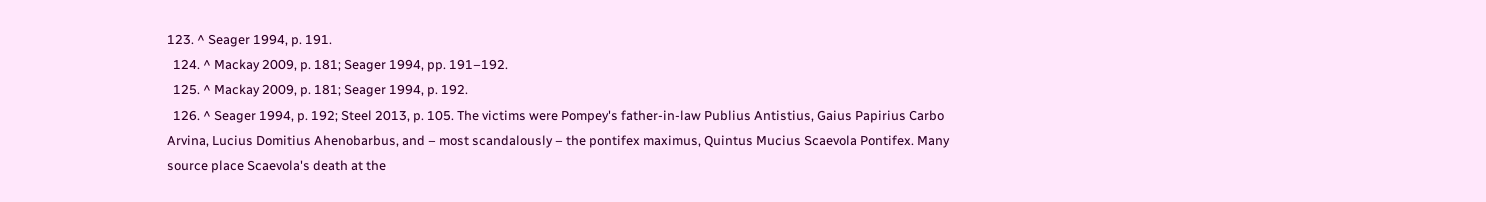123. ^ Seager 1994, p. 191.
  124. ^ Mackay 2009, p. 181; Seager 1994, pp. 191–192.
  125. ^ Mackay 2009, p. 181; Seager 1994, p. 192.
  126. ^ Seager 1994, p. 192; Steel 2013, p. 105. The victims were Pompey's father-in-law Publius Antistius, Gaius Papirius Carbo Arvina, Lucius Domitius Ahenobarbus, and – most scandalously – the pontifex maximus, Quintus Mucius Scaevola Pontifex. Many source place Scaevola's death at the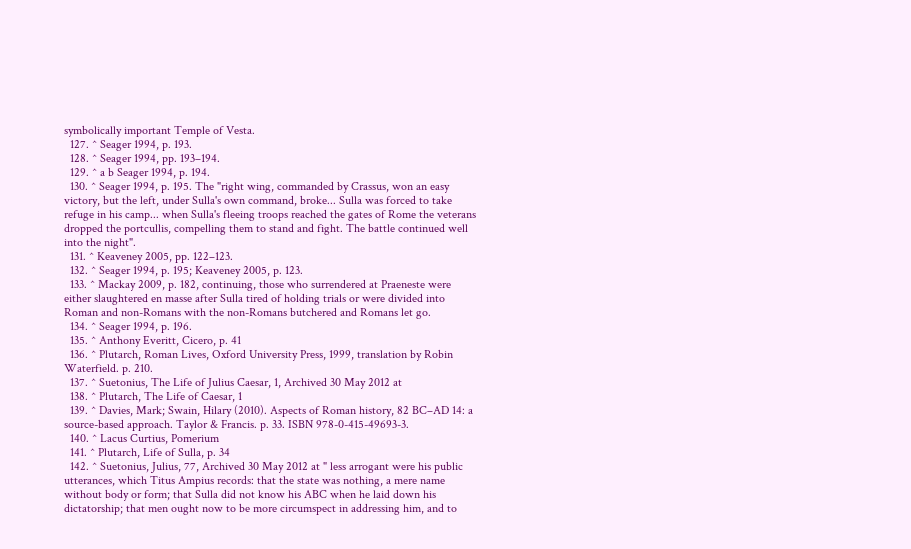symbolically important Temple of Vesta.
  127. ^ Seager 1994, p. 193.
  128. ^ Seager 1994, pp. 193–194.
  129. ^ a b Seager 1994, p. 194.
  130. ^ Seager 1994, p. 195. The "right wing, commanded by Crassus, won an easy victory, but the left, under Sulla's own command, broke... Sulla was forced to take refuge in his camp... when Sulla's fleeing troops reached the gates of Rome the veterans dropped the portcullis, compelling them to stand and fight. The battle continued well into the night".
  131. ^ Keaveney 2005, pp. 122–123.
  132. ^ Seager 1994, p. 195; Keaveney 2005, p. 123.
  133. ^ Mackay 2009, p. 182, continuing, those who surrendered at Praeneste were either slaughtered en masse after Sulla tired of holding trials or were divided into Roman and non-Romans with the non-Romans butchered and Romans let go.
  134. ^ Seager 1994, p. 196.
  135. ^ Anthony Everitt, Cicero, p. 41
  136. ^ Plutarch, Roman Lives, Oxford University Press, 1999, translation by Robin Waterfield. p. 210.
  137. ^ Suetonius, The Life of Julius Caesar, 1, Archived 30 May 2012 at
  138. ^ Plutarch, The Life of Caesar, 1
  139. ^ Davies, Mark; Swain, Hilary (2010). Aspects of Roman history, 82 BC–AD 14: a source-based approach. Taylor & Francis. p. 33. ISBN 978-0-415-49693-3.
  140. ^ Lacus Curtius, Pomerium
  141. ^ Plutarch, Life of Sulla, p. 34
  142. ^ Suetonius, Julius, 77, Archived 30 May 2012 at " less arrogant were his public utterances, which Titus Ampius records: that the state was nothing, a mere name without body or form; that Sulla did not know his ABC when he laid down his dictatorship; that men ought now to be more circumspect in addressing him, and to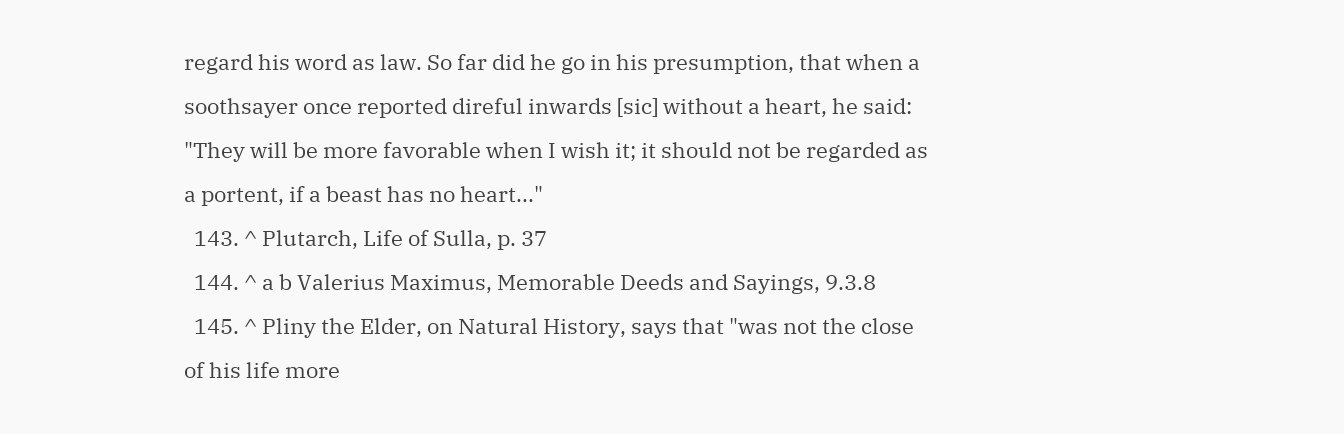regard his word as law. So far did he go in his presumption, that when a soothsayer once reported direful inwards [sic] without a heart, he said: "They will be more favorable when I wish it; it should not be regarded as a portent, if a beast has no heart..."
  143. ^ Plutarch, Life of Sulla, p. 37
  144. ^ a b Valerius Maximus, Memorable Deeds and Sayings, 9.3.8
  145. ^ Pliny the Elder, on Natural History, says that "was not the close of his life more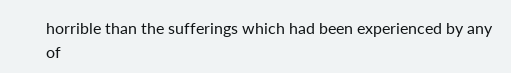horrible than the sufferings which had been experienced by any of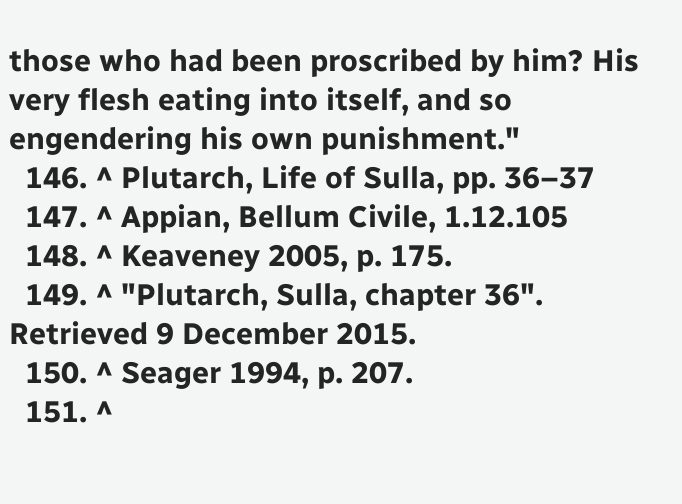those who had been proscribed by him? His very flesh eating into itself, and so engendering his own punishment."
  146. ^ Plutarch, Life of Sulla, pp. 36–37
  147. ^ Appian, Bellum Civile, 1.12.105
  148. ^ Keaveney 2005, p. 175.
  149. ^ "Plutarch, Sulla, chapter 36". Retrieved 9 December 2015.
  150. ^ Seager 1994, p. 207.
  151. ^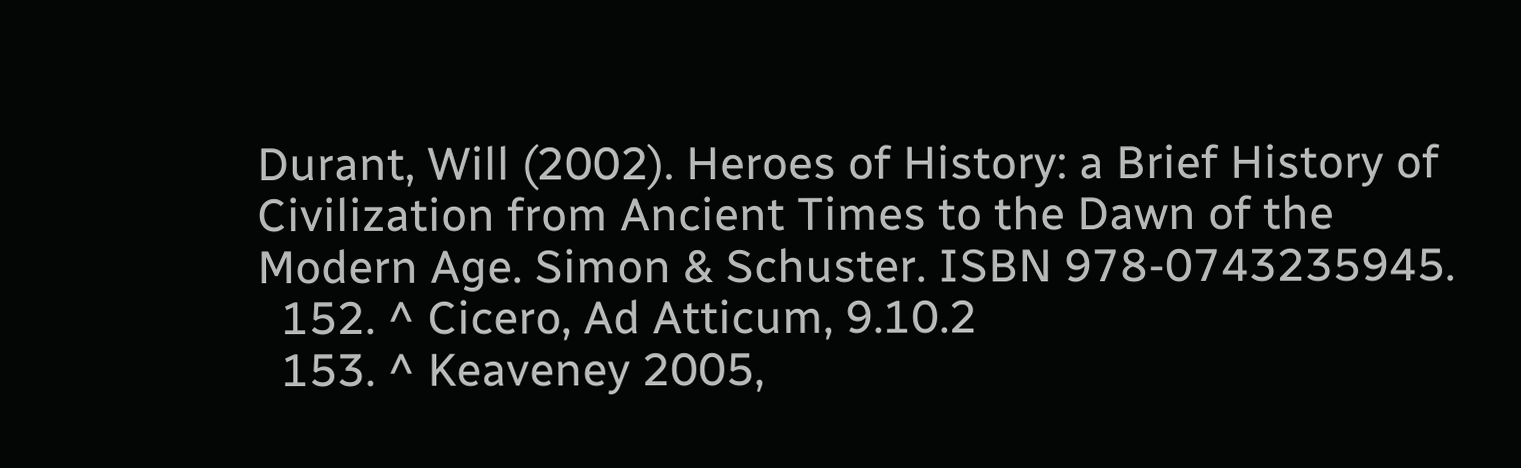Durant, Will (2002). Heroes of History: a Brief History of Civilization from Ancient Times to the Dawn of the Modern Age. Simon & Schuster. ISBN 978-0743235945.
  152. ^ Cicero, Ad Atticum, 9.10.2
  153. ^ Keaveney 2005,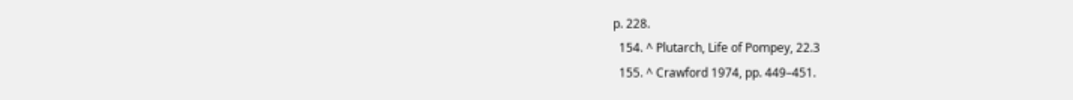p. 228.
  154. ^ Plutarch, Life of Pompey, 22.3
  155. ^ Crawford 1974, pp. 449–451.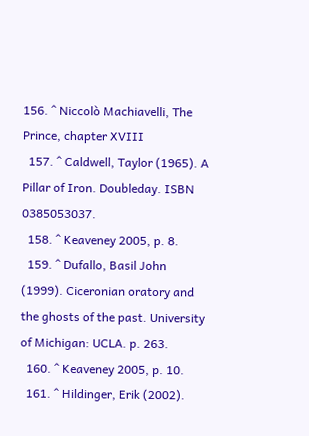156. ^ Niccolò Machiavelli, The Prince, chapter XVIII
  157. ^ Caldwell, Taylor (1965). A Pillar of Iron. Doubleday. ISBN 0385053037.
  158. ^ Keaveney 2005, p. 8.
  159. ^ Dufallo, Basil John (1999). Ciceronian oratory and the ghosts of the past. University of Michigan: UCLA. p. 263.
  160. ^ Keaveney 2005, p. 10.
  161. ^ Hildinger, Erik (2002).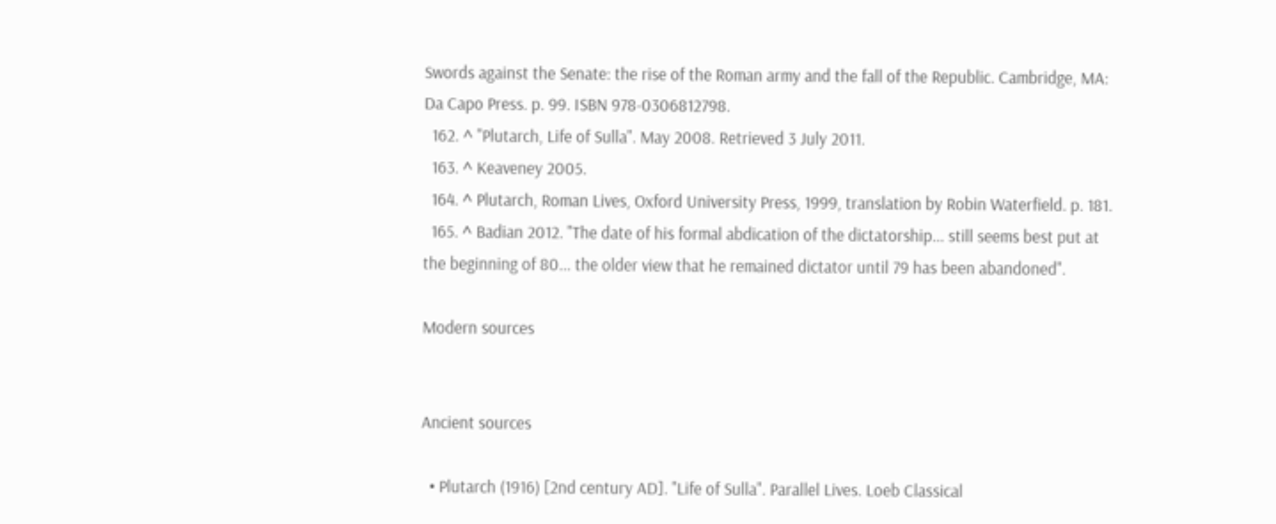Swords against the Senate: the rise of the Roman army and the fall of the Republic. Cambridge, MA: Da Capo Press. p. 99. ISBN 978-0306812798.
  162. ^ "Plutarch, Life of Sulla". May 2008. Retrieved 3 July 2011.
  163. ^ Keaveney 2005.
  164. ^ Plutarch, Roman Lives, Oxford University Press, 1999, translation by Robin Waterfield. p. 181.
  165. ^ Badian 2012. "The date of his formal abdication of the dictatorship... still seems best put at the beginning of 80... the older view that he remained dictator until 79 has been abandoned".

Modern sources


Ancient sources

  • Plutarch (1916) [2nd century AD]. "Life of Sulla". Parallel Lives. Loeb Classical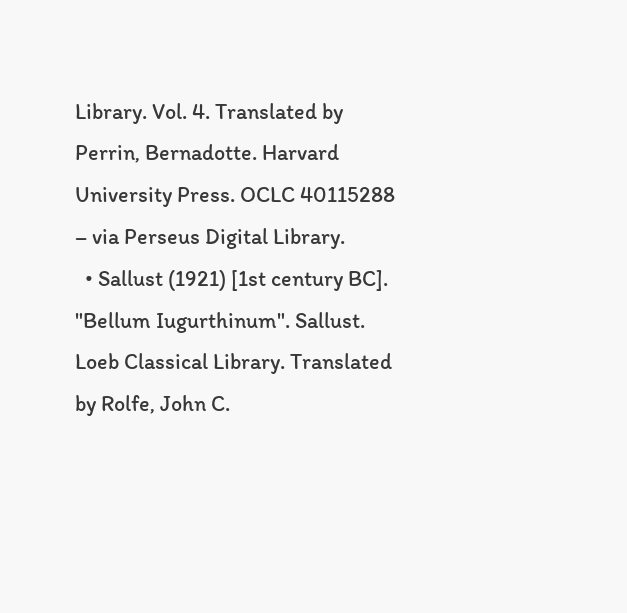Library. Vol. 4. Translated by Perrin, Bernadotte. Harvard University Press. OCLC 40115288 – via Perseus Digital Library.
  • Sallust (1921) [1st century BC]. "Bellum Iugurthinum". Sallust. Loeb Classical Library. Translated by Rolfe, John C.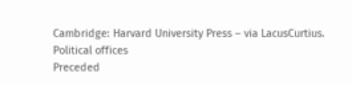Cambridge: Harvard University Press – via LacusCurtius.
Political offices
Preceded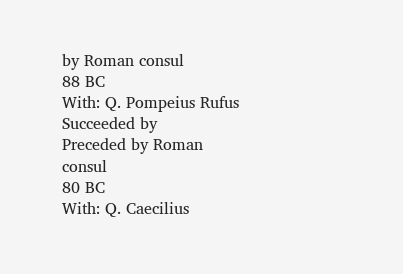by Roman consul
88 BC
With: Q. Pompeius Rufus
Succeeded by
Preceded by Roman consul
80 BC
With: Q. Caecilius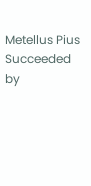Metellus Pius
Succeeded by